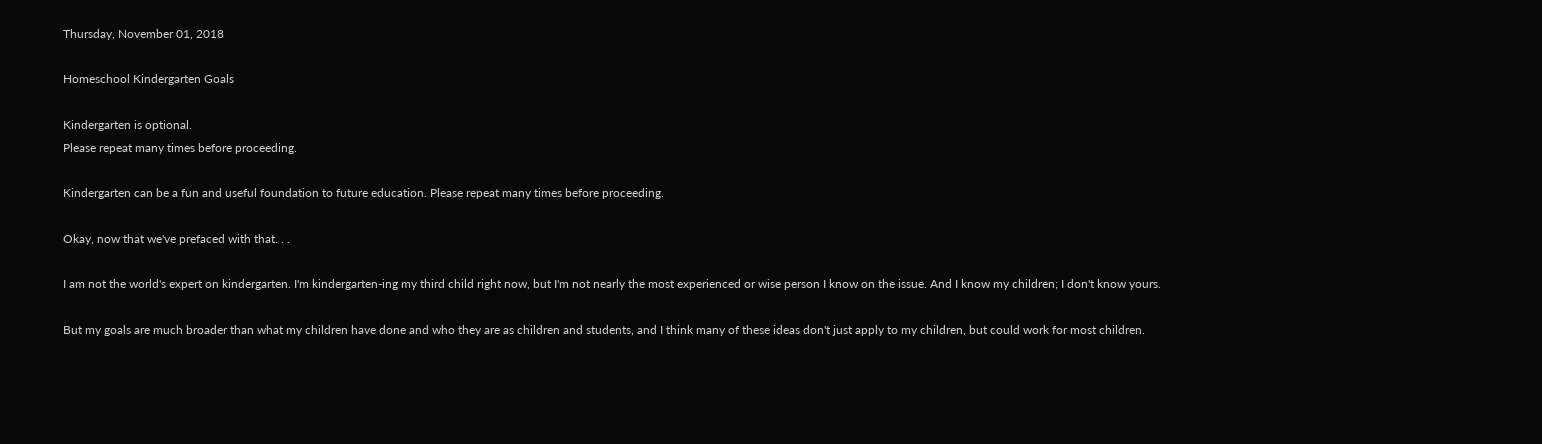Thursday, November 01, 2018

Homeschool Kindergarten Goals

Kindergarten is optional.
Please repeat many times before proceeding.

Kindergarten can be a fun and useful foundation to future education. Please repeat many times before proceeding.

Okay, now that we've prefaced with that. . .

I am not the world's expert on kindergarten. I'm kindergarten-ing my third child right now, but I'm not nearly the most experienced or wise person I know on the issue. And I know my children; I don't know yours.

But my goals are much broader than what my children have done and who they are as children and students, and I think many of these ideas don't just apply to my children, but could work for most children.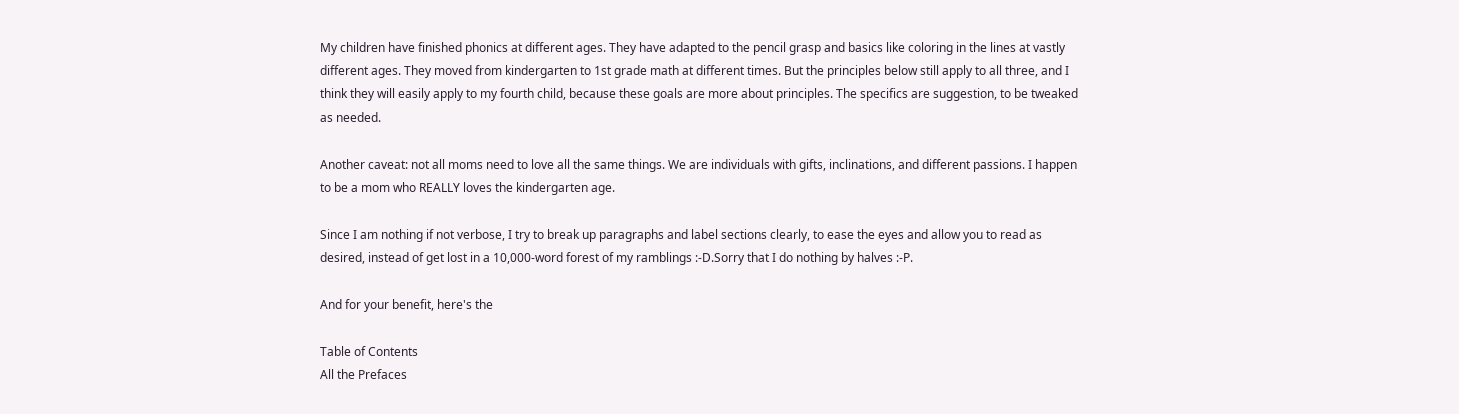My children have finished phonics at different ages. They have adapted to the pencil grasp and basics like coloring in the lines at vastly different ages. They moved from kindergarten to 1st grade math at different times. But the principles below still apply to all three, and I think they will easily apply to my fourth child, because these goals are more about principles. The specifics are suggestion, to be tweaked as needed.

Another caveat: not all moms need to love all the same things. We are individuals with gifts, inclinations, and different passions. I happen to be a mom who REALLY loves the kindergarten age.

Since I am nothing if not verbose, I try to break up paragraphs and label sections clearly, to ease the eyes and allow you to read as desired, instead of get lost in a 10,000-word forest of my ramblings :-D.Sorry that I do nothing by halves :-P.

And for your benefit, here's the

Table of Contents
All the Prefaces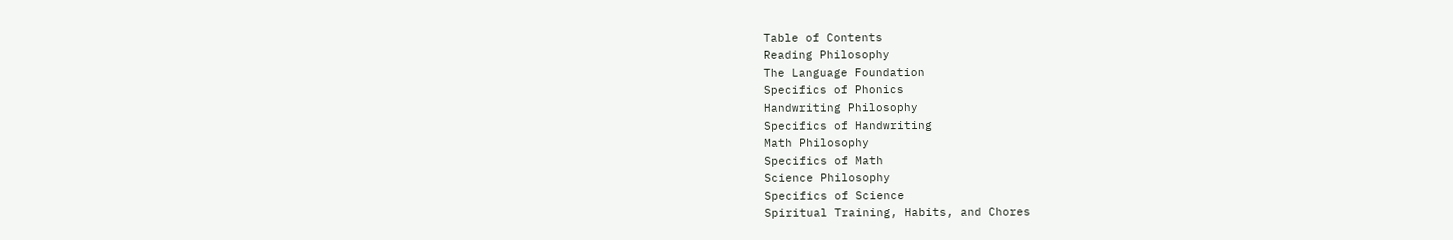Table of Contents
Reading Philosophy
The Language Foundation
Specifics of Phonics
Handwriting Philosophy
Specifics of Handwriting
Math Philosophy
Specifics of Math
Science Philosophy
Specifics of Science
Spiritual Training, Habits, and Chores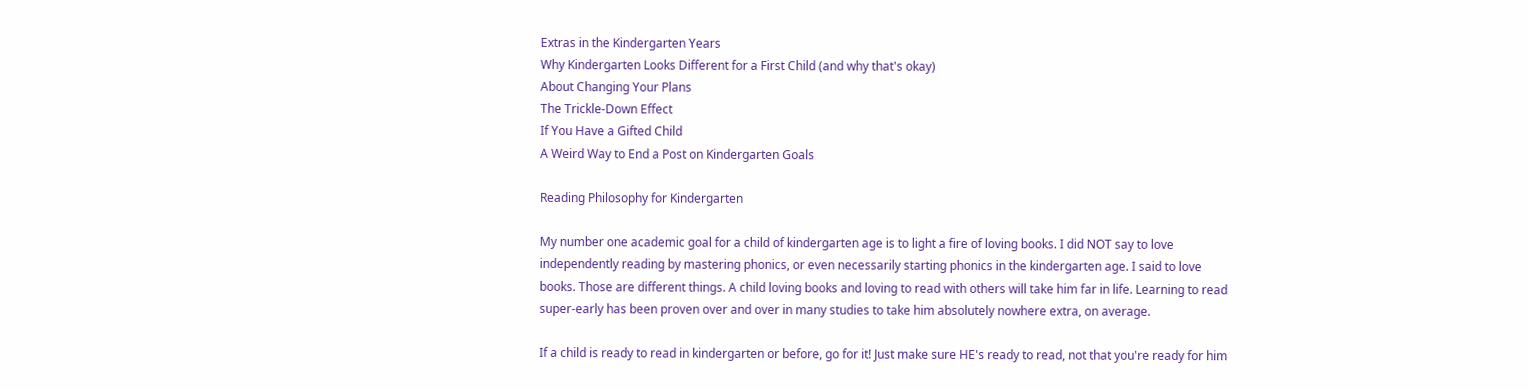Extras in the Kindergarten Years
Why Kindergarten Looks Different for a First Child (and why that's okay)
About Changing Your Plans
The Trickle-Down Effect
If You Have a Gifted Child
A Weird Way to End a Post on Kindergarten Goals

Reading Philosophy for Kindergarten

My number one academic goal for a child of kindergarten age is to light a fire of loving books. I did NOT say to love independently reading by mastering phonics, or even necessarily starting phonics in the kindergarten age. I said to love books. Those are different things. A child loving books and loving to read with others will take him far in life. Learning to read super-early has been proven over and over in many studies to take him absolutely nowhere extra, on average.

If a child is ready to read in kindergarten or before, go for it! Just make sure HE's ready to read, not that you're ready for him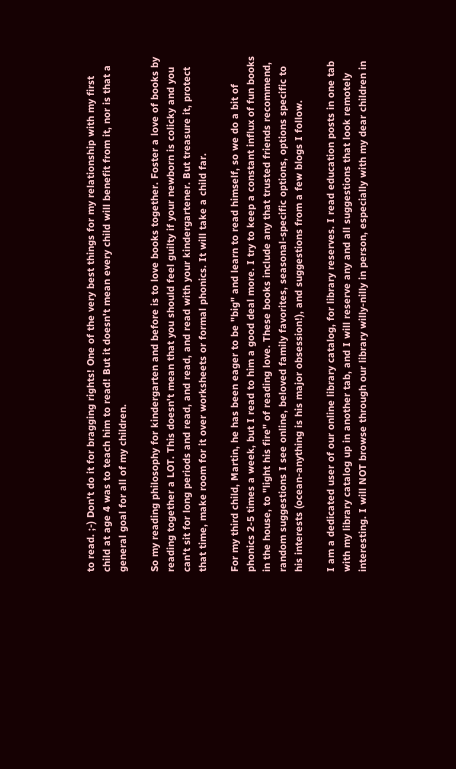to read. ;-) Don't do it for bragging rights! One of the very best things for my relationship with my first child at age 4 was to teach him to read! But it doesn't mean every child will benefit from it, nor is that a general goal for all of my children.

So my reading philosophy for kindergarten and before is to love books together. Foster a love of books by reading together a LOT. This doesn't mean that you should feel guilty if your newborn is colicky and you can't sit for long periods and read, and read, and read with your kindergartener. But treasure it, protect that time, make room for it over worksheets or formal phonics. It will take a child far.

For my third child, Martin, he has been eager to be "big" and learn to read himself, so we do a bit of phonics 2-5 times a week, but I read to him a good deal more. I try to keep a constant influx of fun books in the house, to "light his fire" of reading love. These books include any that trusted friends recommend, random suggestions I see online, beloved family favorites, seasonal-specific options, options specific to his interests (ocean-anything is his major obsession!), and suggestions from a few blogs I follow.

I am a dedicated user of our online library catalog, for library reserves. I read education posts in one tab with my library catalog up in another tab, and I will reserve any and all suggestions that look remotely interesting. I will NOT browse through our library willy-nilly in person, especially with my dear children in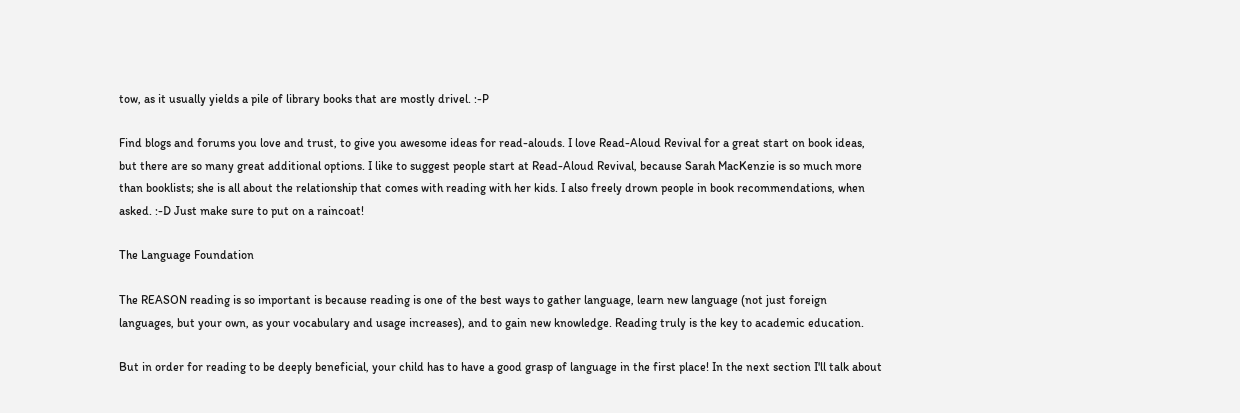tow, as it usually yields a pile of library books that are mostly drivel. :-P

Find blogs and forums you love and trust, to give you awesome ideas for read-alouds. I love Read-Aloud Revival for a great start on book ideas, but there are so many great additional options. I like to suggest people start at Read-Aloud Revival, because Sarah MacKenzie is so much more than booklists; she is all about the relationship that comes with reading with her kids. I also freely drown people in book recommendations, when asked. :-D Just make sure to put on a raincoat!

The Language Foundation

The REASON reading is so important is because reading is one of the best ways to gather language, learn new language (not just foreign languages, but your own, as your vocabulary and usage increases), and to gain new knowledge. Reading truly is the key to academic education.

But in order for reading to be deeply beneficial, your child has to have a good grasp of language in the first place! In the next section I'll talk about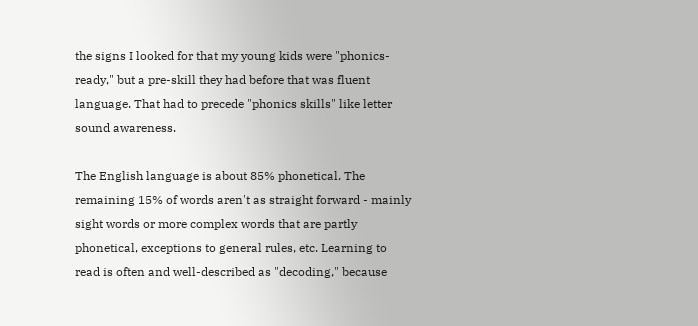the signs I looked for that my young kids were "phonics-ready," but a pre-skill they had before that was fluent language. That had to precede "phonics skills" like letter sound awareness.

The English language is about 85% phonetical. The remaining 15% of words aren't as straight forward - mainly sight words or more complex words that are partly phonetical, exceptions to general rules, etc. Learning to read is often and well-described as "decoding," because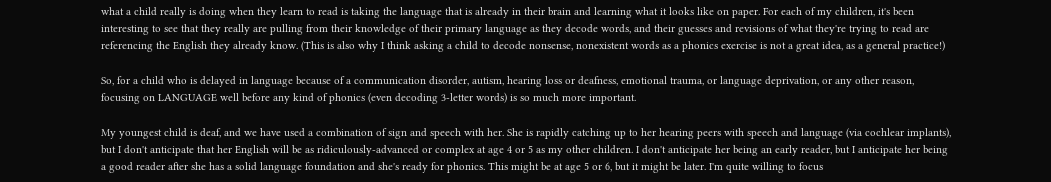what a child really is doing when they learn to read is taking the language that is already in their brain and learning what it looks like on paper. For each of my children, it's been interesting to see that they really are pulling from their knowledge of their primary language as they decode words, and their guesses and revisions of what they're trying to read are referencing the English they already know. (This is also why I think asking a child to decode nonsense, nonexistent words as a phonics exercise is not a great idea, as a general practice!)

So, for a child who is delayed in language because of a communication disorder, autism, hearing loss or deafness, emotional trauma, or language deprivation, or any other reason, focusing on LANGUAGE well before any kind of phonics (even decoding 3-letter words) is so much more important.

My youngest child is deaf, and we have used a combination of sign and speech with her. She is rapidly catching up to her hearing peers with speech and language (via cochlear implants), but I don't anticipate that her English will be as ridiculously-advanced or complex at age 4 or 5 as my other children. I don't anticipate her being an early reader, but I anticipate her being a good reader after she has a solid language foundation and she's ready for phonics. This might be at age 5 or 6, but it might be later. I'm quite willing to focus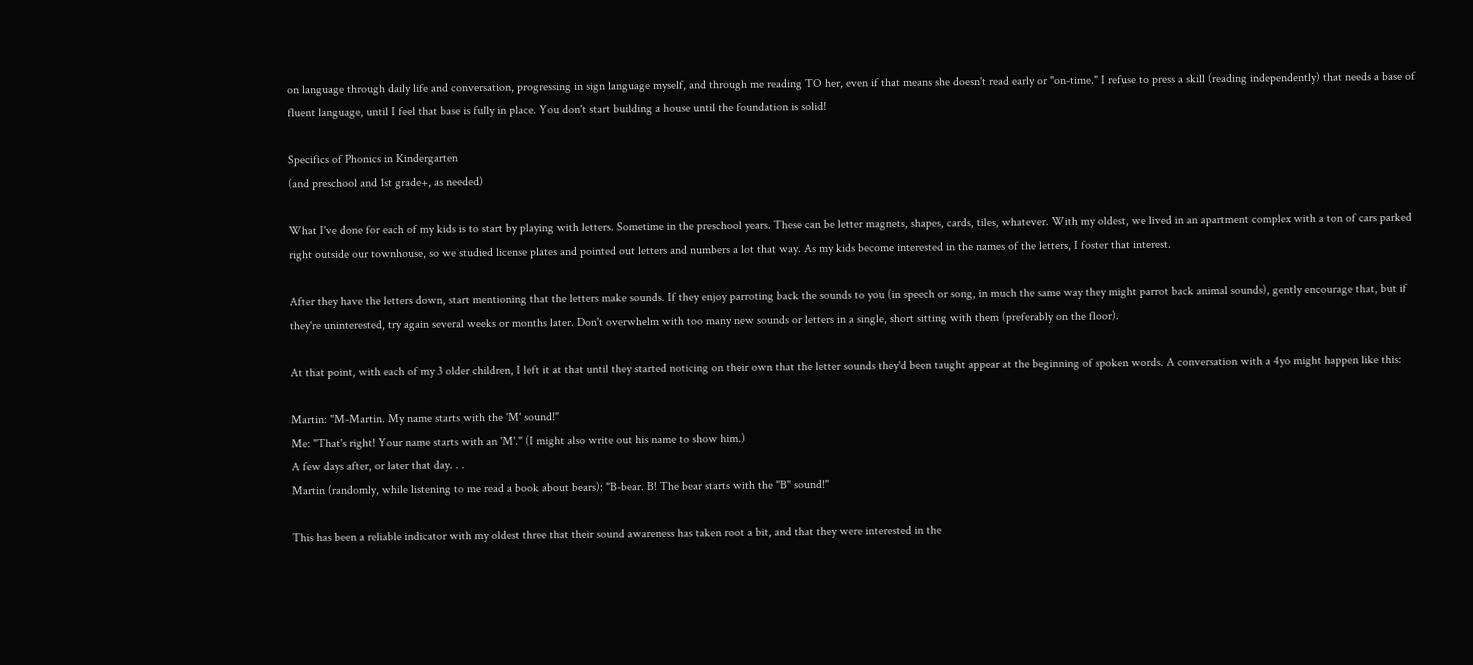on language through daily life and conversation, progressing in sign language myself, and through me reading TO her, even if that means she doesn't read early or "on-time." I refuse to press a skill (reading independently) that needs a base of fluent language, until I feel that base is fully in place. You don't start building a house until the foundation is solid!

Specifics of Phonics in Kindergarten
(and preschool and 1st grade+, as needed)

What I've done for each of my kids is to start by playing with letters. Sometime in the preschool years. These can be letter magnets, shapes, cards, tiles, whatever. With my oldest, we lived in an apartment complex with a ton of cars parked right outside our townhouse, so we studied license plates and pointed out letters and numbers a lot that way. As my kids become interested in the names of the letters, I foster that interest.

After they have the letters down, start mentioning that the letters make sounds. If they enjoy parroting back the sounds to you (in speech or song, in much the same way they might parrot back animal sounds), gently encourage that, but if they're uninterested, try again several weeks or months later. Don't overwhelm with too many new sounds or letters in a single, short sitting with them (preferably on the floor).

At that point, with each of my 3 older children, I left it at that until they started noticing on their own that the letter sounds they'd been taught appear at the beginning of spoken words. A conversation with a 4yo might happen like this:

Martin: "M-Martin. My name starts with the 'M' sound!"
Me: "That's right! Your name starts with an 'M'." (I might also write out his name to show him.)
A few days after, or later that day. . .
Martin (randomly, while listening to me read a book about bears): "B-bear. B! The bear starts with the "B" sound!"

This has been a reliable indicator with my oldest three that their sound awareness has taken root a bit, and that they were interested in the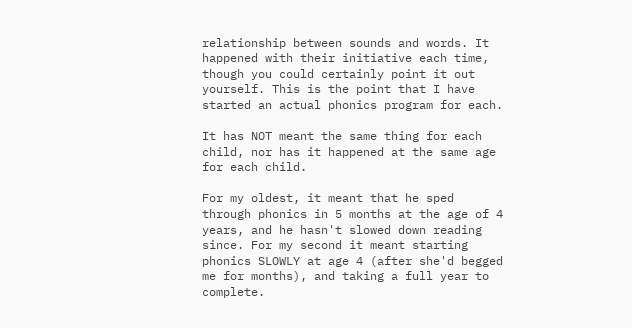relationship between sounds and words. It happened with their initiative each time, though you could certainly point it out yourself. This is the point that I have started an actual phonics program for each.

It has NOT meant the same thing for each child, nor has it happened at the same age for each child.

For my oldest, it meant that he sped through phonics in 5 months at the age of 4 years, and he hasn't slowed down reading since. For my second it meant starting phonics SLOWLY at age 4 (after she'd begged me for months), and taking a full year to complete.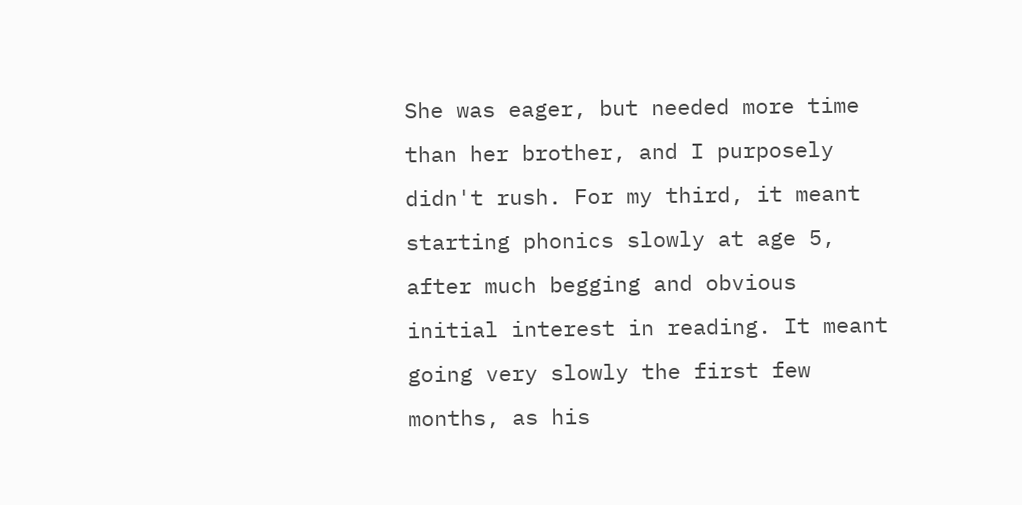She was eager, but needed more time than her brother, and I purposely didn't rush. For my third, it meant starting phonics slowly at age 5, after much begging and obvious initial interest in reading. It meant going very slowly the first few months, as his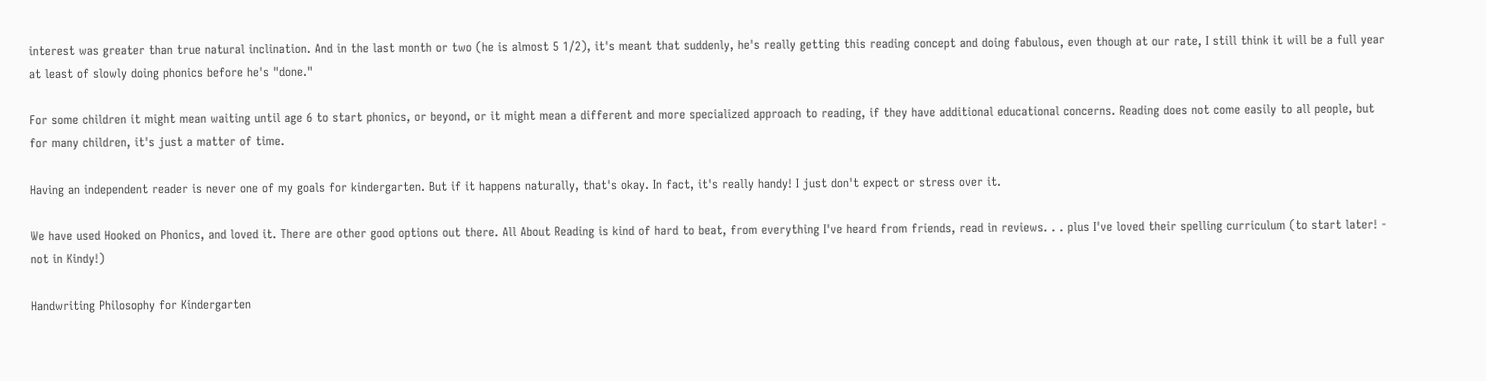interest was greater than true natural inclination. And in the last month or two (he is almost 5 1/2), it's meant that suddenly, he's really getting this reading concept and doing fabulous, even though at our rate, I still think it will be a full year at least of slowly doing phonics before he's "done."

For some children it might mean waiting until age 6 to start phonics, or beyond, or it might mean a different and more specialized approach to reading, if they have additional educational concerns. Reading does not come easily to all people, but for many children, it's just a matter of time.

Having an independent reader is never one of my goals for kindergarten. But if it happens naturally, that's okay. In fact, it's really handy! I just don't expect or stress over it.

We have used Hooked on Phonics, and loved it. There are other good options out there. All About Reading is kind of hard to beat, from everything I've heard from friends, read in reviews. . . plus I've loved their spelling curriculum (to start later! - not in Kindy!)

Handwriting Philosophy for Kindergarten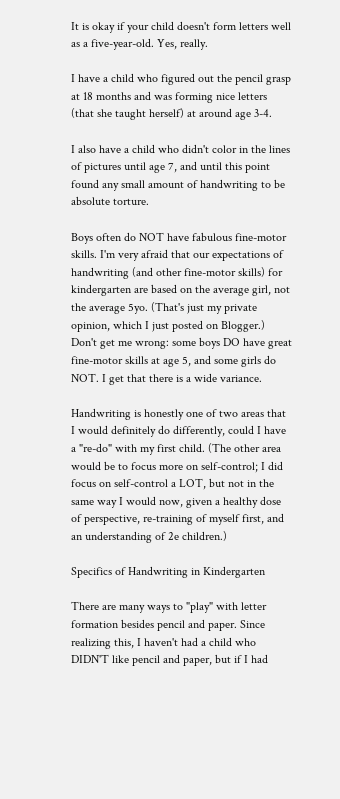It is okay if your child doesn't form letters well as a five-year-old. Yes, really.

I have a child who figured out the pencil grasp at 18 months and was forming nice letters (that she taught herself) at around age 3-4.

I also have a child who didn't color in the lines of pictures until age 7, and until this point found any small amount of handwriting to be absolute torture.

Boys often do NOT have fabulous fine-motor skills. I'm very afraid that our expectations of handwriting (and other fine-motor skills) for kindergarten are based on the average girl, not the average 5yo. (That's just my private opinion, which I just posted on Blogger.) Don't get me wrong: some boys DO have great fine-motor skills at age 5, and some girls do NOT. I get that there is a wide variance.

Handwriting is honestly one of two areas that I would definitely do differently, could I have a "re-do" with my first child. (The other area would be to focus more on self-control; I did focus on self-control a LOT, but not in the same way I would now, given a healthy dose of perspective, re-training of myself first, and an understanding of 2e children.)

Specifics of Handwriting in Kindergarten

There are many ways to "play" with letter formation besides pencil and paper. Since realizing this, I haven't had a child who DIDN'T like pencil and paper, but if I had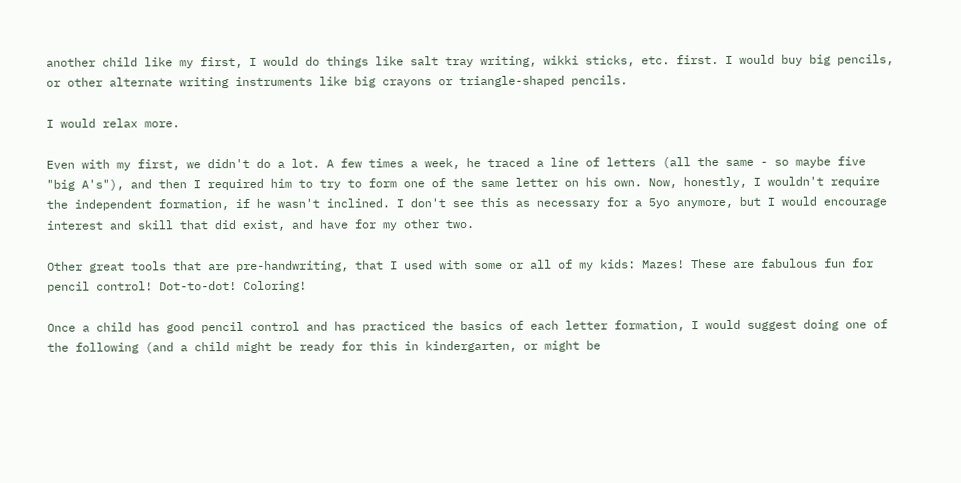another child like my first, I would do things like salt tray writing, wikki sticks, etc. first. I would buy big pencils, or other alternate writing instruments like big crayons or triangle-shaped pencils.

I would relax more.

Even with my first, we didn't do a lot. A few times a week, he traced a line of letters (all the same - so maybe five "big A's"), and then I required him to try to form one of the same letter on his own. Now, honestly, I wouldn't require the independent formation, if he wasn't inclined. I don't see this as necessary for a 5yo anymore, but I would encourage interest and skill that did exist, and have for my other two.

Other great tools that are pre-handwriting, that I used with some or all of my kids: Mazes! These are fabulous fun for pencil control! Dot-to-dot! Coloring!

Once a child has good pencil control and has practiced the basics of each letter formation, I would suggest doing one of the following (and a child might be ready for this in kindergarten, or might be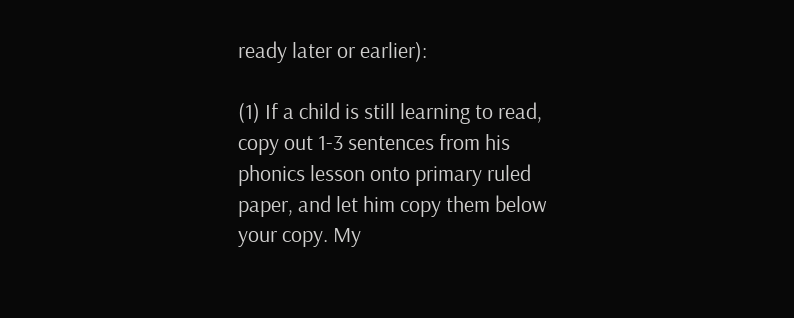ready later or earlier):

(1) If a child is still learning to read, copy out 1-3 sentences from his phonics lesson onto primary ruled paper, and let him copy them below your copy. My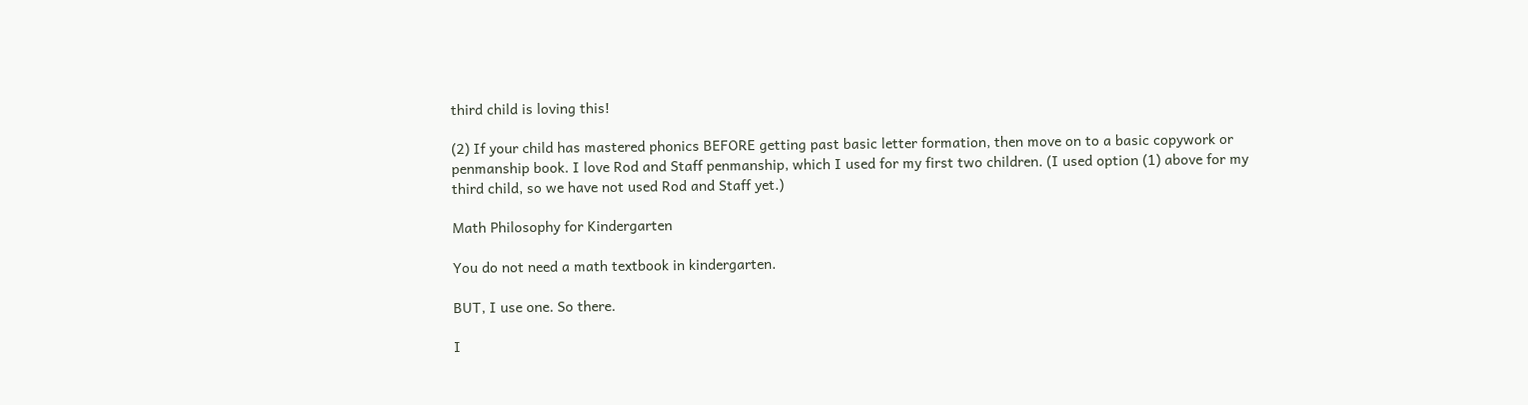third child is loving this!

(2) If your child has mastered phonics BEFORE getting past basic letter formation, then move on to a basic copywork or penmanship book. I love Rod and Staff penmanship, which I used for my first two children. (I used option (1) above for my third child, so we have not used Rod and Staff yet.)

Math Philosophy for Kindergarten

You do not need a math textbook in kindergarten.

BUT, I use one. So there.

I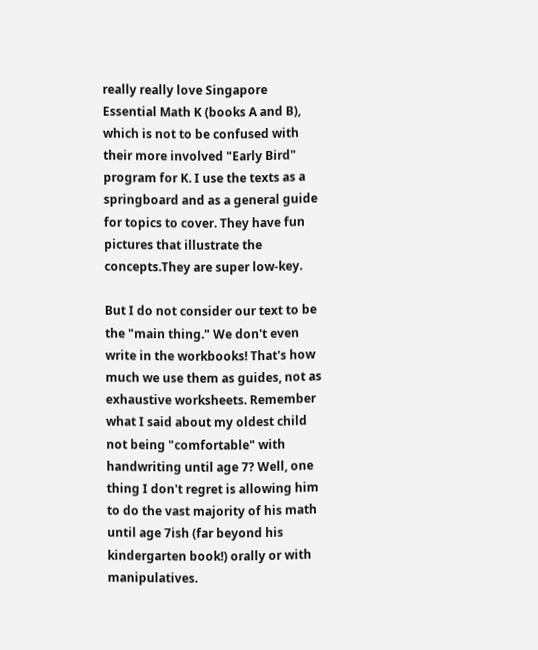really really love Singapore Essential Math K (books A and B), which is not to be confused with their more involved "Early Bird" program for K. I use the texts as a springboard and as a general guide for topics to cover. They have fun pictures that illustrate the concepts.They are super low-key.

But I do not consider our text to be the "main thing." We don't even write in the workbooks! That's how much we use them as guides, not as exhaustive worksheets. Remember what I said about my oldest child not being "comfortable" with handwriting until age 7? Well, one thing I don't regret is allowing him to do the vast majority of his math until age 7ish (far beyond his kindergarten book!) orally or with manipulatives.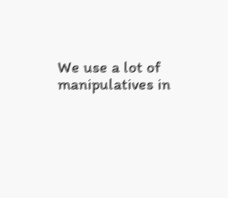We use a lot of manipulatives in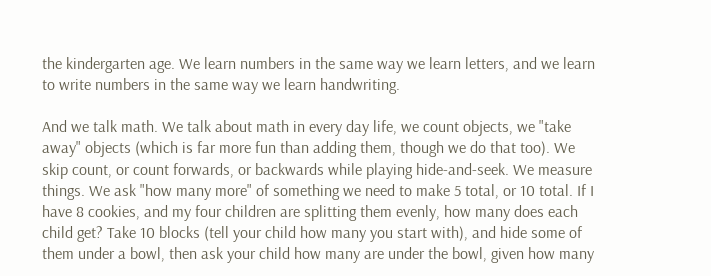the kindergarten age. We learn numbers in the same way we learn letters, and we learn to write numbers in the same way we learn handwriting.

And we talk math. We talk about math in every day life, we count objects, we "take away" objects (which is far more fun than adding them, though we do that too). We skip count, or count forwards, or backwards while playing hide-and-seek. We measure things. We ask "how many more" of something we need to make 5 total, or 10 total. If I have 8 cookies, and my four children are splitting them evenly, how many does each child get? Take 10 blocks (tell your child how many you start with), and hide some of them under a bowl, then ask your child how many are under the bowl, given how many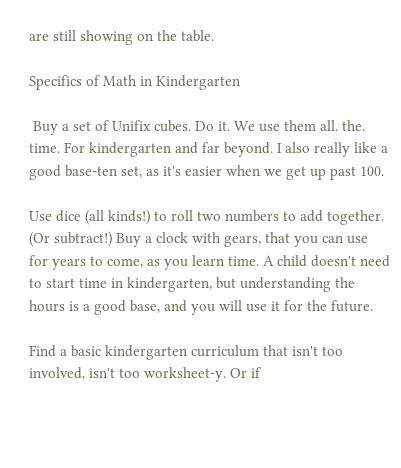are still showing on the table.

Specifics of Math in Kindergarten

 Buy a set of Unifix cubes. Do it. We use them all. the. time. For kindergarten and far beyond. I also really like a good base-ten set, as it's easier when we get up past 100.

Use dice (all kinds!) to roll two numbers to add together. (Or subtract!) Buy a clock with gears, that you can use for years to come, as you learn time. A child doesn't need to start time in kindergarten, but understanding the hours is a good base, and you will use it for the future.

Find a basic kindergarten curriculum that isn't too involved, isn't too worksheet-y. Or if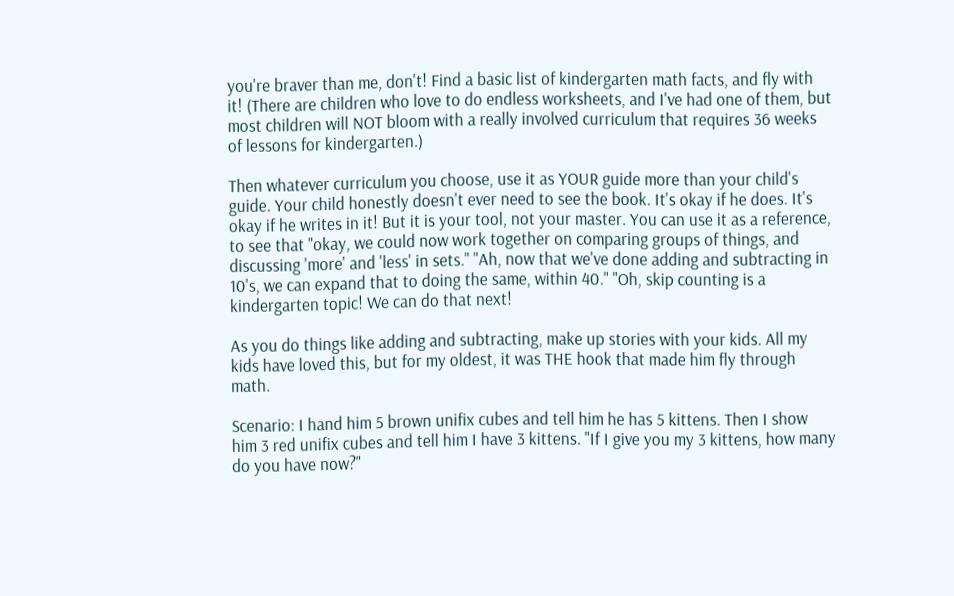you're braver than me, don't! Find a basic list of kindergarten math facts, and fly with it! (There are children who love to do endless worksheets, and I've had one of them, but most children will NOT bloom with a really involved curriculum that requires 36 weeks of lessons for kindergarten.)

Then whatever curriculum you choose, use it as YOUR guide more than your child's guide. Your child honestly doesn't ever need to see the book. It's okay if he does. It's okay if he writes in it! But it is your tool, not your master. You can use it as a reference, to see that "okay, we could now work together on comparing groups of things, and discussing 'more' and 'less' in sets." "Ah, now that we've done adding and subtracting in 10's, we can expand that to doing the same, within 40." "Oh, skip counting is a kindergarten topic! We can do that next!

As you do things like adding and subtracting, make up stories with your kids. All my kids have loved this, but for my oldest, it was THE hook that made him fly through math.

Scenario: I hand him 5 brown unifix cubes and tell him he has 5 kittens. Then I show him 3 red unifix cubes and tell him I have 3 kittens. "If I give you my 3 kittens, how many do you have now?"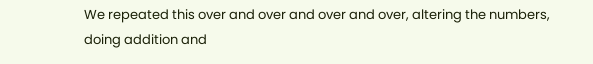We repeated this over and over and over and over, altering the numbers, doing addition and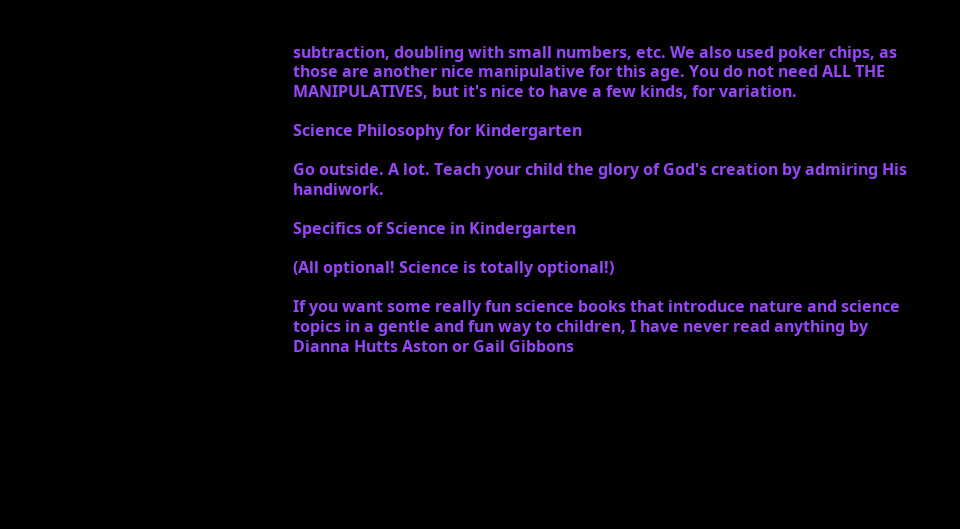subtraction, doubling with small numbers, etc. We also used poker chips, as those are another nice manipulative for this age. You do not need ALL THE MANIPULATIVES, but it's nice to have a few kinds, for variation.

Science Philosophy for Kindergarten

Go outside. A lot. Teach your child the glory of God's creation by admiring His handiwork.

Specifics of Science in Kindergarten

(All optional! Science is totally optional!)

If you want some really fun science books that introduce nature and science topics in a gentle and fun way to children, I have never read anything by Dianna Hutts Aston or Gail Gibbons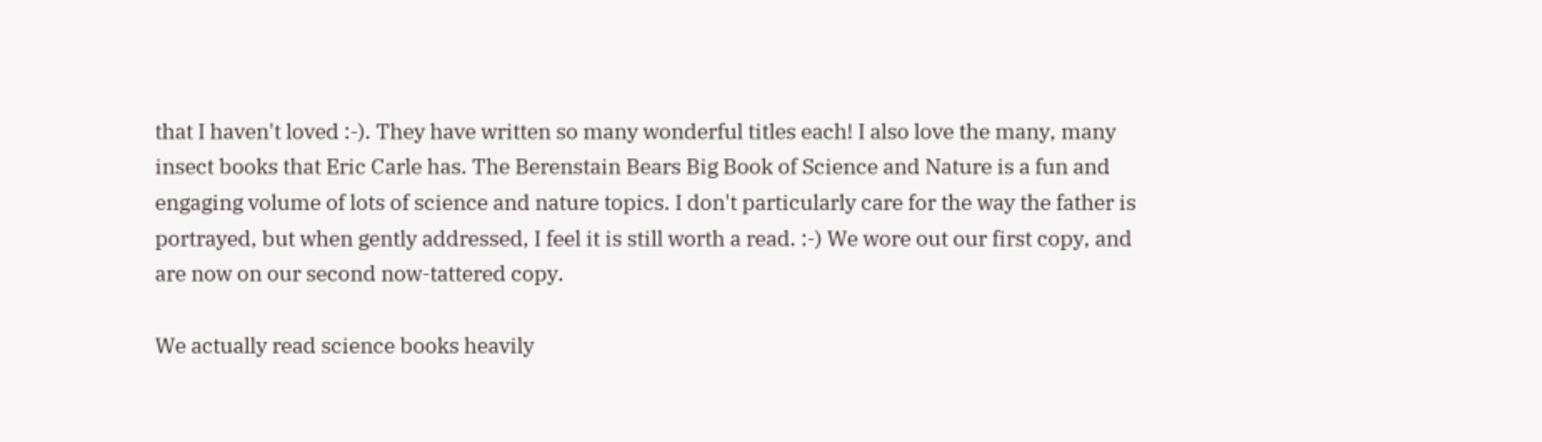that I haven't loved :-). They have written so many wonderful titles each! I also love the many, many insect books that Eric Carle has. The Berenstain Bears Big Book of Science and Nature is a fun and engaging volume of lots of science and nature topics. I don't particularly care for the way the father is portrayed, but when gently addressed, I feel it is still worth a read. :-) We wore out our first copy, and are now on our second now-tattered copy.

We actually read science books heavily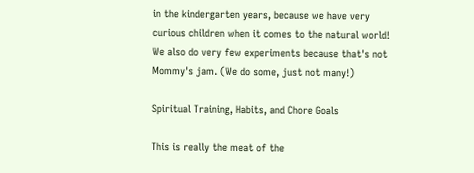in the kindergarten years, because we have very curious children when it comes to the natural world! We also do very few experiments because that's not Mommy's jam. (We do some, just not many!)

Spiritual Training, Habits, and Chore Goals

This is really the meat of the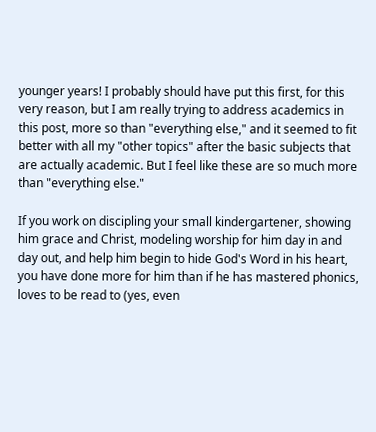younger years! I probably should have put this first, for this very reason, but I am really trying to address academics in this post, more so than "everything else," and it seemed to fit better with all my "other topics" after the basic subjects that are actually academic. But I feel like these are so much more than "everything else."

If you work on discipling your small kindergartener, showing him grace and Christ, modeling worship for him day in and day out, and help him begin to hide God's Word in his heart, you have done more for him than if he has mastered phonics, loves to be read to (yes, even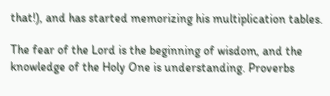that!), and has started memorizing his multiplication tables.

The fear of the Lord is the beginning of wisdom, and the knowledge of the Holy One is understanding. Proverbs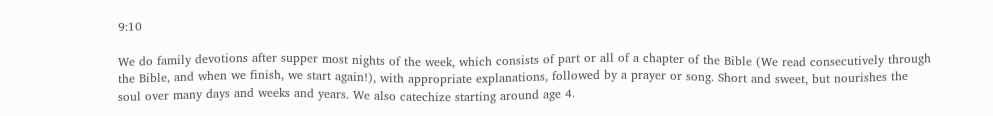9:10

We do family devotions after supper most nights of the week, which consists of part or all of a chapter of the Bible (We read consecutively through the Bible, and when we finish, we start again!), with appropriate explanations, followed by a prayer or song. Short and sweet, but nourishes the soul over many days and weeks and years. We also catechize starting around age 4.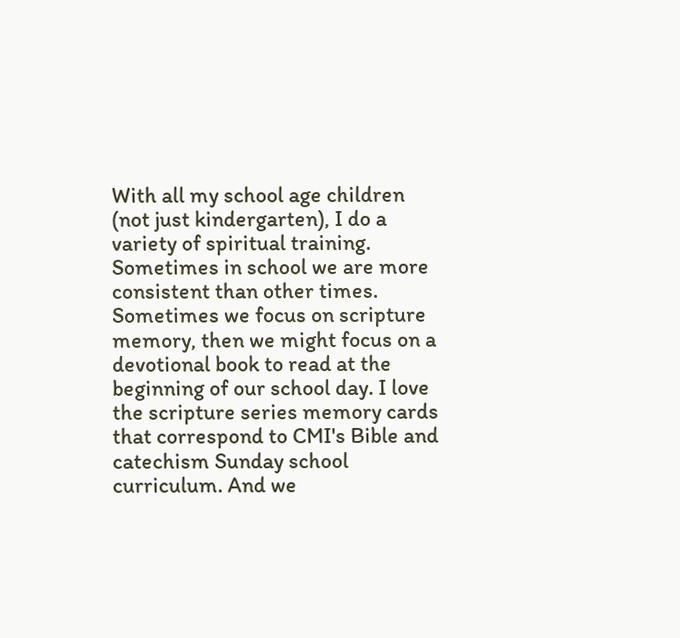With all my school age children (not just kindergarten), I do a variety of spiritual training. Sometimes in school we are more consistent than other times. Sometimes we focus on scripture memory, then we might focus on a devotional book to read at the beginning of our school day. I love the scripture series memory cards that correspond to CMI's Bible and catechism Sunday school curriculum. And we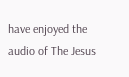have enjoyed the audio of The Jesus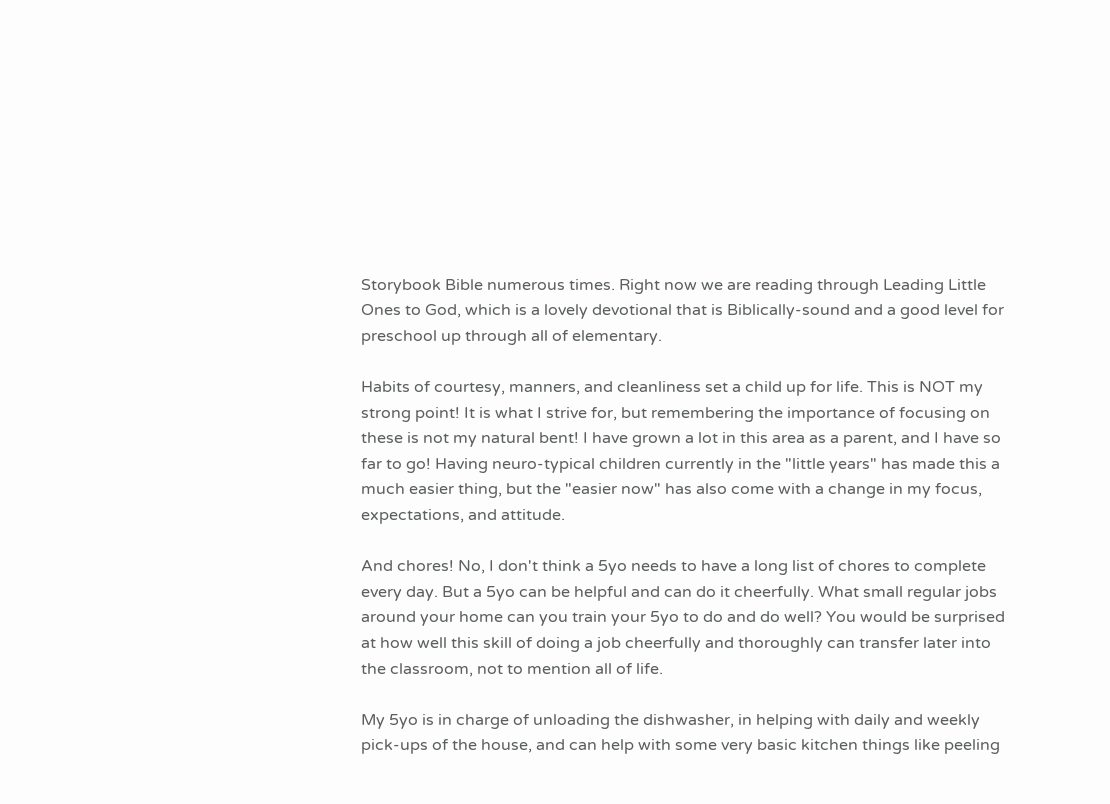Storybook Bible numerous times. Right now we are reading through Leading Little Ones to God, which is a lovely devotional that is Biblically-sound and a good level for preschool up through all of elementary.

Habits of courtesy, manners, and cleanliness set a child up for life. This is NOT my strong point! It is what I strive for, but remembering the importance of focusing on these is not my natural bent! I have grown a lot in this area as a parent, and I have so far to go! Having neuro-typical children currently in the "little years" has made this a much easier thing, but the "easier now" has also come with a change in my focus, expectations, and attitude.

And chores! No, I don't think a 5yo needs to have a long list of chores to complete every day. But a 5yo can be helpful and can do it cheerfully. What small regular jobs around your home can you train your 5yo to do and do well? You would be surprised at how well this skill of doing a job cheerfully and thoroughly can transfer later into the classroom, not to mention all of life.

My 5yo is in charge of unloading the dishwasher, in helping with daily and weekly pick-ups of the house, and can help with some very basic kitchen things like peeling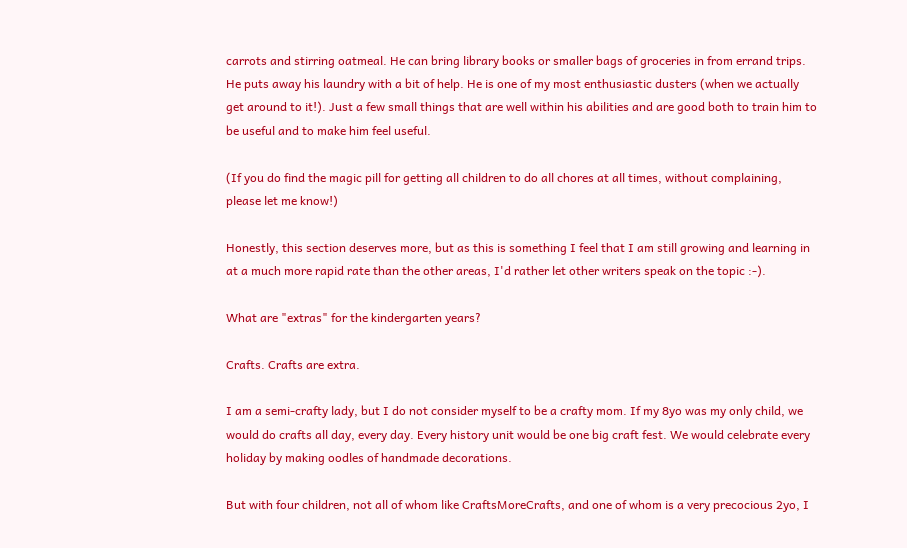carrots and stirring oatmeal. He can bring library books or smaller bags of groceries in from errand trips. He puts away his laundry with a bit of help. He is one of my most enthusiastic dusters (when we actually get around to it!). Just a few small things that are well within his abilities and are good both to train him to be useful and to make him feel useful.

(If you do find the magic pill for getting all children to do all chores at all times, without complaining, please let me know!)

Honestly, this section deserves more, but as this is something I feel that I am still growing and learning in at a much more rapid rate than the other areas, I'd rather let other writers speak on the topic :-).

What are "extras" for the kindergarten years?

Crafts. Crafts are extra.

I am a semi-crafty lady, but I do not consider myself to be a crafty mom. If my 8yo was my only child, we would do crafts all day, every day. Every history unit would be one big craft fest. We would celebrate every holiday by making oodles of handmade decorations.

But with four children, not all of whom like CraftsMoreCrafts, and one of whom is a very precocious 2yo, I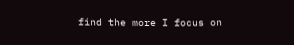find the more I focus on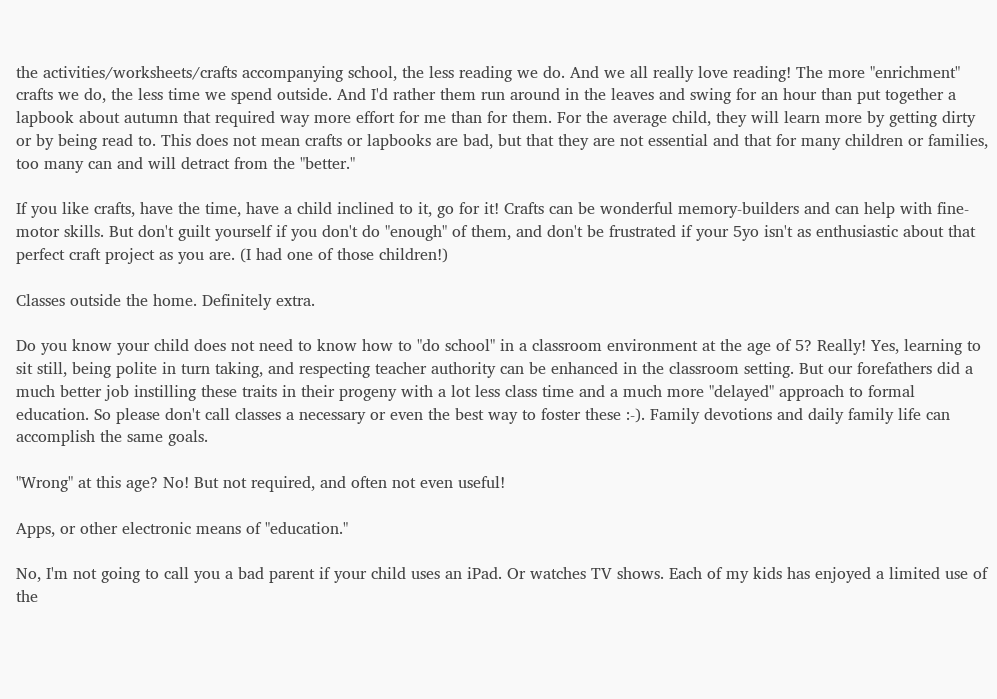the activities/worksheets/crafts accompanying school, the less reading we do. And we all really love reading! The more "enrichment" crafts we do, the less time we spend outside. And I'd rather them run around in the leaves and swing for an hour than put together a lapbook about autumn that required way more effort for me than for them. For the average child, they will learn more by getting dirty or by being read to. This does not mean crafts or lapbooks are bad, but that they are not essential and that for many children or families, too many can and will detract from the "better."

If you like crafts, have the time, have a child inclined to it, go for it! Crafts can be wonderful memory-builders and can help with fine-motor skills. But don't guilt yourself if you don't do "enough" of them, and don't be frustrated if your 5yo isn't as enthusiastic about that perfect craft project as you are. (I had one of those children!)

Classes outside the home. Definitely extra.

Do you know your child does not need to know how to "do school" in a classroom environment at the age of 5? Really! Yes, learning to sit still, being polite in turn taking, and respecting teacher authority can be enhanced in the classroom setting. But our forefathers did a much better job instilling these traits in their progeny with a lot less class time and a much more "delayed" approach to formal education. So please don't call classes a necessary or even the best way to foster these :-). Family devotions and daily family life can accomplish the same goals.

"Wrong" at this age? No! But not required, and often not even useful!

Apps, or other electronic means of "education."

No, I'm not going to call you a bad parent if your child uses an iPad. Or watches TV shows. Each of my kids has enjoyed a limited use of the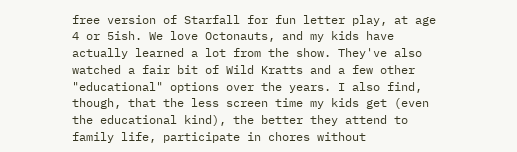free version of Starfall for fun letter play, at age 4 or 5ish. We love Octonauts, and my kids have actually learned a lot from the show. They've also watched a fair bit of Wild Kratts and a few other "educational" options over the years. I also find, though, that the less screen time my kids get (even the educational kind), the better they attend to family life, participate in chores without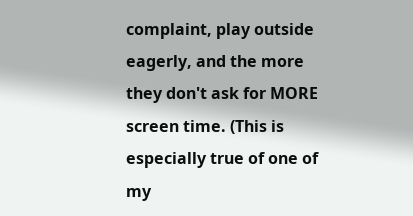complaint, play outside eagerly, and the more they don't ask for MORE screen time. (This is especially true of one of my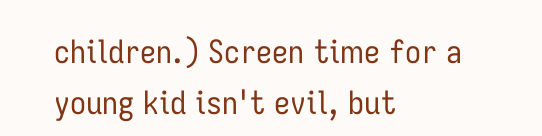children.) Screen time for a young kid isn't evil, but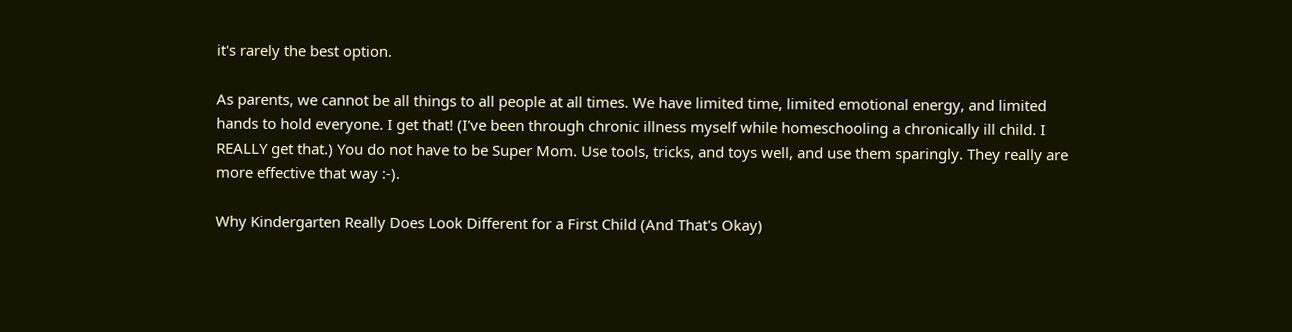it's rarely the best option.

As parents, we cannot be all things to all people at all times. We have limited time, limited emotional energy, and limited hands to hold everyone. I get that! (I've been through chronic illness myself while homeschooling a chronically ill child. I REALLY get that.) You do not have to be Super Mom. Use tools, tricks, and toys well, and use them sparingly. They really are more effective that way :-).

Why Kindergarten Really Does Look Different for a First Child (And That's Okay)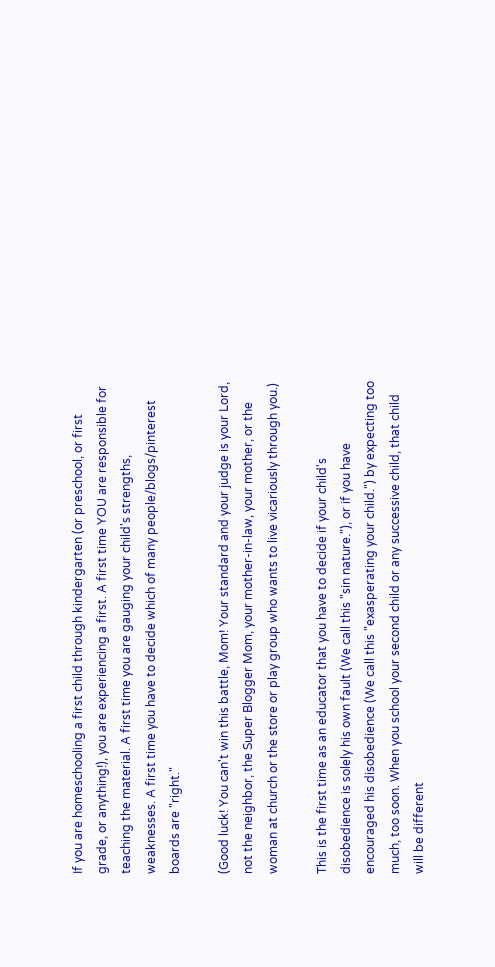If you are homeschooling a first child through kindergarten (or preschool, or first grade, or anything!), you are experiencing a first. A first time YOU are responsible for teaching the material. A first time you are gauging your child's strengths, weaknesses. A first time you have to decide which of many people/blogs/pinterest boards are "right."

(Good luck! You can't win this battle, Mom! Your standard and your judge is your Lord, not the neighbor, the Super Blogger Mom, your mother-in-law, your mother, or the woman at church or the store or play group who wants to live vicariously through you.)

This is the first time as an educator that you have to decide if your child's disobedience is solely his own fault (We call this "sin nature."), or if you have encouraged his disobedience (We call this "exasperating your child.") by expecting too much, too soon. When you school your second child or any successive child, that child will be different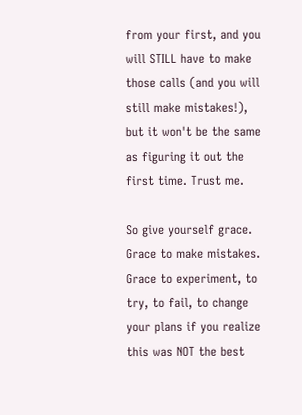from your first, and you will STILL have to make those calls (and you will still make mistakes!), but it won't be the same as figuring it out the first time. Trust me.

So give yourself grace. Grace to make mistakes. Grace to experiment, to try, to fail, to change your plans if you realize this was NOT the best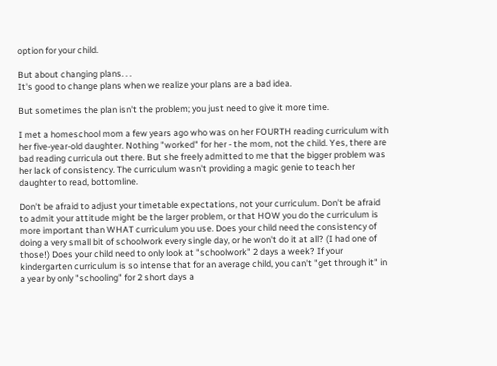option for your child.

But about changing plans. . .
It's good to change plans when we realize your plans are a bad idea.

But sometimes the plan isn't the problem; you just need to give it more time.

I met a homeschool mom a few years ago who was on her FOURTH reading curriculum with her five-year-old daughter. Nothing "worked" for her - the mom, not the child. Yes, there are bad reading curricula out there. But she freely admitted to me that the bigger problem was her lack of consistency. The curriculum wasn't providing a magic genie to teach her daughter to read, bottomline.

Don't be afraid to adjust your timetable expectations, not your curriculum. Don't be afraid to admit your attitude might be the larger problem, or that HOW you do the curriculum is more important than WHAT curriculum you use. Does your child need the consistency of doing a very small bit of schoolwork every single day, or he won't do it at all? (I had one of those!) Does your child need to only look at "schoolwork" 2 days a week? If your kindergarten curriculum is so intense that for an average child, you can't "get through it" in a year by only "schooling" for 2 short days a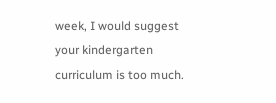week, I would suggest your kindergarten curriculum is too much.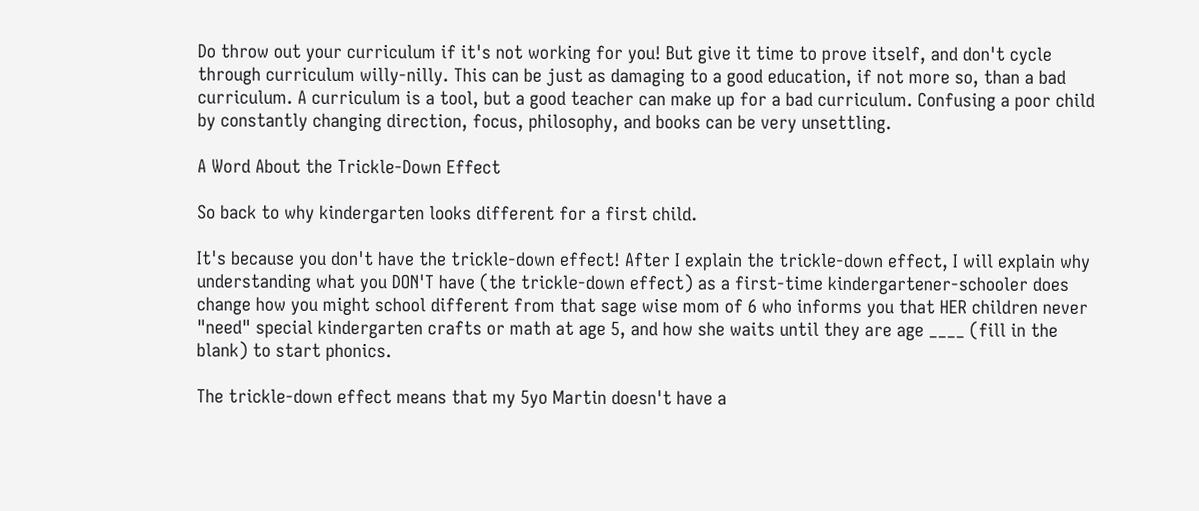Do throw out your curriculum if it's not working for you! But give it time to prove itself, and don't cycle through curriculum willy-nilly. This can be just as damaging to a good education, if not more so, than a bad curriculum. A curriculum is a tool, but a good teacher can make up for a bad curriculum. Confusing a poor child by constantly changing direction, focus, philosophy, and books can be very unsettling.

A Word About the Trickle-Down Effect

So back to why kindergarten looks different for a first child.

It's because you don't have the trickle-down effect! After I explain the trickle-down effect, I will explain why understanding what you DON'T have (the trickle-down effect) as a first-time kindergartener-schooler does change how you might school different from that sage wise mom of 6 who informs you that HER children never "need" special kindergarten crafts or math at age 5, and how she waits until they are age ____ (fill in the blank) to start phonics.

The trickle-down effect means that my 5yo Martin doesn't have a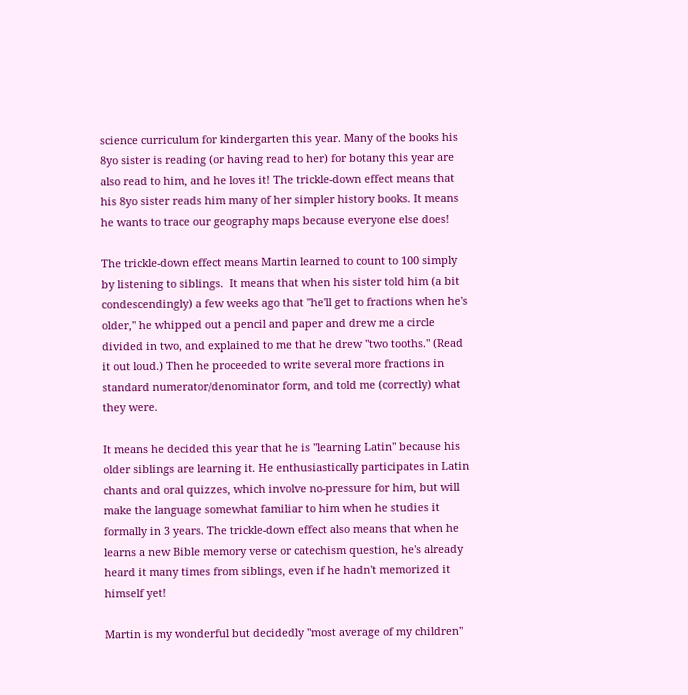science curriculum for kindergarten this year. Many of the books his 8yo sister is reading (or having read to her) for botany this year are also read to him, and he loves it! The trickle-down effect means that his 8yo sister reads him many of her simpler history books. It means he wants to trace our geography maps because everyone else does!

The trickle-down effect means Martin learned to count to 100 simply by listening to siblings.  It means that when his sister told him (a bit condescendingly) a few weeks ago that "he'll get to fractions when he's older," he whipped out a pencil and paper and drew me a circle divided in two, and explained to me that he drew "two tooths." (Read it out loud.) Then he proceeded to write several more fractions in standard numerator/denominator form, and told me (correctly) what they were.

It means he decided this year that he is "learning Latin" because his older siblings are learning it. He enthusiastically participates in Latin chants and oral quizzes, which involve no-pressure for him, but will make the language somewhat familiar to him when he studies it formally in 3 years. The trickle-down effect also means that when he learns a new Bible memory verse or catechism question, he's already heard it many times from siblings, even if he hadn't memorized it himself yet!

Martin is my wonderful but decidedly "most average of my children"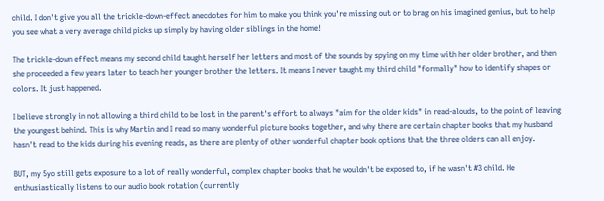child. I don't give you all the trickle-down-effect anecdotes for him to make you think you're missing out or to brag on his imagined genius, but to help you see what a very average child picks up simply by having older siblings in the home!

The trickle-down effect means my second child taught herself her letters and most of the sounds by spying on my time with her older brother, and then she proceeded a few years later to teach her younger brother the letters. It means I never taught my third child "formally" how to identify shapes or colors. It just happened.

I believe strongly in not allowing a third child to be lost in the parent's effort to always "aim for the older kids" in read-alouds, to the point of leaving the youngest behind. This is why Martin and I read so many wonderful picture books together, and why there are certain chapter books that my husband hasn't read to the kids during his evening reads, as there are plenty of other wonderful chapter book options that the three olders can all enjoy.

BUT, my 5yo still gets exposure to a lot of really wonderful, complex chapter books that he wouldn't be exposed to, if he wasn't #3 child. He enthusiastically listens to our audio book rotation (currently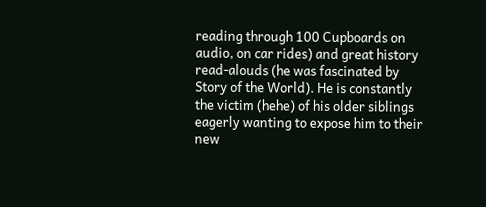reading through 100 Cupboards on audio, on car rides) and great history read-alouds (he was fascinated by Story of the World). He is constantly the victim (hehe) of his older siblings eagerly wanting to expose him to their new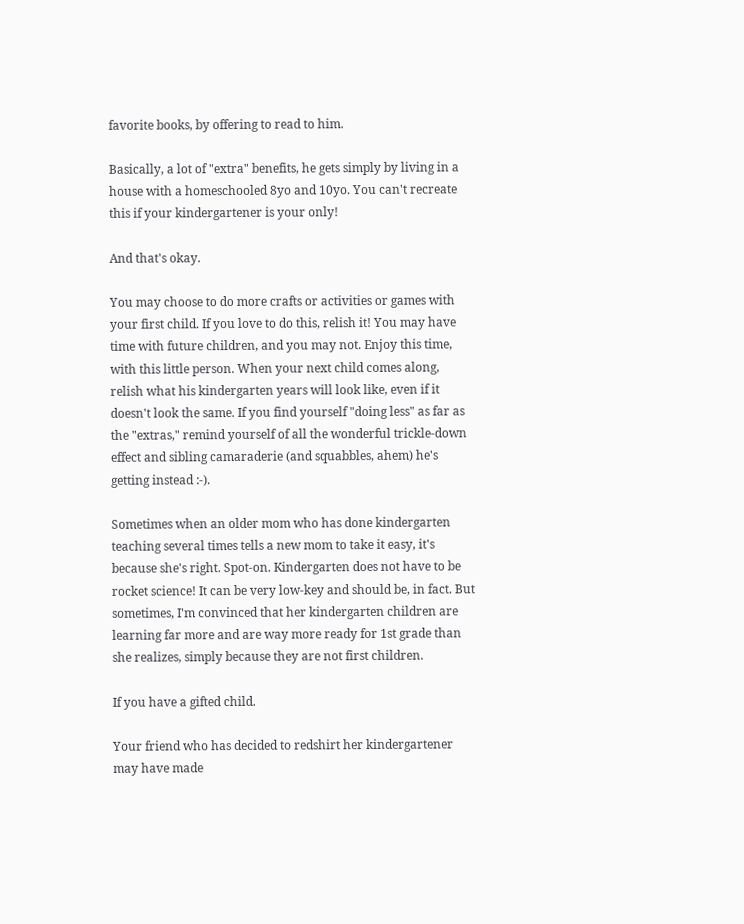favorite books, by offering to read to him.

Basically, a lot of "extra" benefits, he gets simply by living in a house with a homeschooled 8yo and 10yo. You can't recreate this if your kindergartener is your only!

And that's okay.

You may choose to do more crafts or activities or games with your first child. If you love to do this, relish it! You may have time with future children, and you may not. Enjoy this time, with this little person. When your next child comes along, relish what his kindergarten years will look like, even if it doesn't look the same. If you find yourself "doing less" as far as the "extras," remind yourself of all the wonderful trickle-down effect and sibling camaraderie (and squabbles, ahem) he's getting instead :-).

Sometimes when an older mom who has done kindergarten teaching several times tells a new mom to take it easy, it's because she's right. Spot-on. Kindergarten does not have to be rocket science! It can be very low-key and should be, in fact. But sometimes, I'm convinced that her kindergarten children are learning far more and are way more ready for 1st grade than she realizes, simply because they are not first children.

If you have a gifted child.

Your friend who has decided to redshirt her kindergartener may have made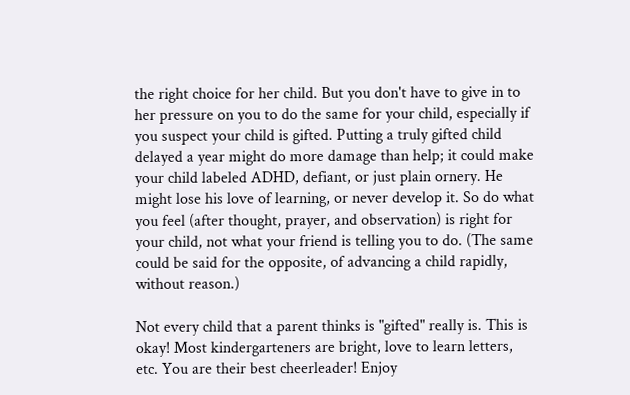the right choice for her child. But you don't have to give in to her pressure on you to do the same for your child, especially if you suspect your child is gifted. Putting a truly gifted child delayed a year might do more damage than help; it could make your child labeled ADHD, defiant, or just plain ornery. He might lose his love of learning, or never develop it. So do what you feel (after thought, prayer, and observation) is right for your child, not what your friend is telling you to do. (The same could be said for the opposite, of advancing a child rapidly, without reason.)

Not every child that a parent thinks is "gifted" really is. This is okay! Most kindergarteners are bright, love to learn letters, etc. You are their best cheerleader! Enjoy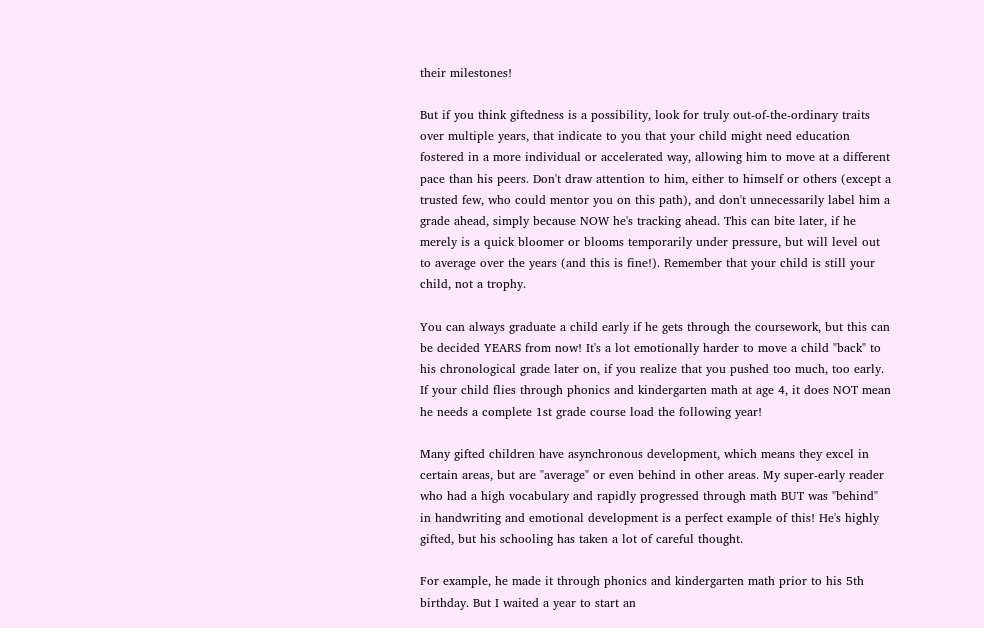their milestones!

But if you think giftedness is a possibility, look for truly out-of-the-ordinary traits over multiple years, that indicate to you that your child might need education fostered in a more individual or accelerated way, allowing him to move at a different pace than his peers. Don't draw attention to him, either to himself or others (except a trusted few, who could mentor you on this path), and don't unnecessarily label him a grade ahead, simply because NOW he's tracking ahead. This can bite later, if he merely is a quick bloomer or blooms temporarily under pressure, but will level out to average over the years (and this is fine!). Remember that your child is still your child, not a trophy.

You can always graduate a child early if he gets through the coursework, but this can be decided YEARS from now! It's a lot emotionally harder to move a child "back" to his chronological grade later on, if you realize that you pushed too much, too early. If your child flies through phonics and kindergarten math at age 4, it does NOT mean he needs a complete 1st grade course load the following year!

Many gifted children have asynchronous development, which means they excel in certain areas, but are "average" or even behind in other areas. My super-early reader who had a high vocabulary and rapidly progressed through math BUT was "behind" in handwriting and emotional development is a perfect example of this! He's highly gifted, but his schooling has taken a lot of careful thought.

For example, he made it through phonics and kindergarten math prior to his 5th birthday. But I waited a year to start an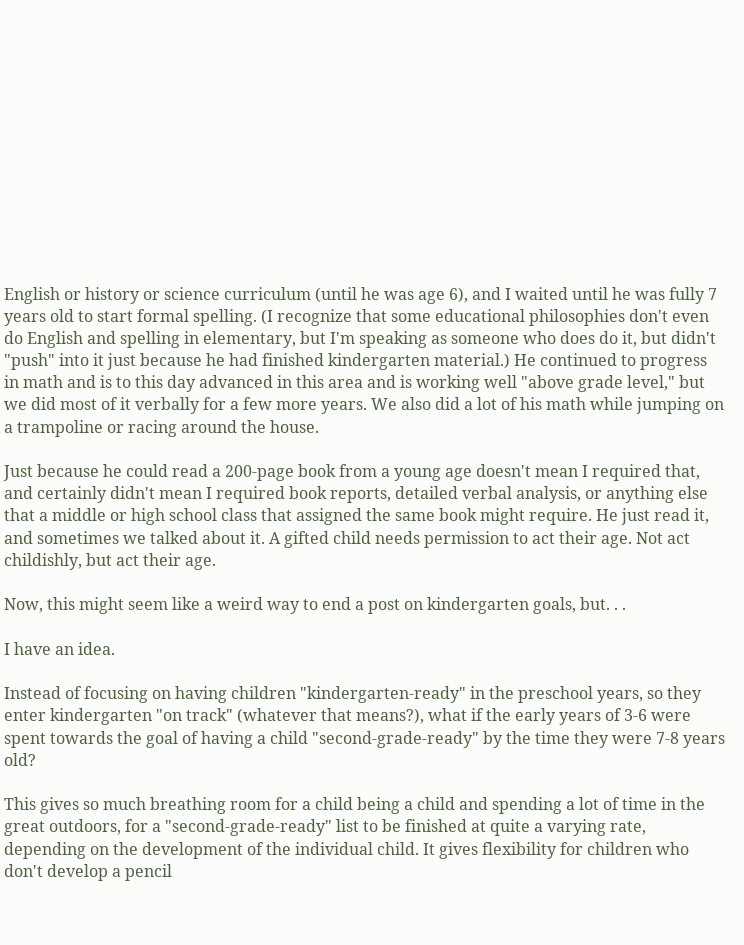English or history or science curriculum (until he was age 6), and I waited until he was fully 7 years old to start formal spelling. (I recognize that some educational philosophies don't even do English and spelling in elementary, but I'm speaking as someone who does do it, but didn't "push" into it just because he had finished kindergarten material.) He continued to progress in math and is to this day advanced in this area and is working well "above grade level," but we did most of it verbally for a few more years. We also did a lot of his math while jumping on a trampoline or racing around the house.

Just because he could read a 200-page book from a young age doesn't mean I required that, and certainly didn't mean I required book reports, detailed verbal analysis, or anything else that a middle or high school class that assigned the same book might require. He just read it, and sometimes we talked about it. A gifted child needs permission to act their age. Not act childishly, but act their age.

Now, this might seem like a weird way to end a post on kindergarten goals, but. . .

I have an idea.

Instead of focusing on having children "kindergarten-ready" in the preschool years, so they enter kindergarten "on track" (whatever that means?), what if the early years of 3-6 were spent towards the goal of having a child "second-grade-ready" by the time they were 7-8 years old?

This gives so much breathing room for a child being a child and spending a lot of time in the great outdoors, for a "second-grade-ready" list to be finished at quite a varying rate, depending on the development of the individual child. It gives flexibility for children who don't develop a pencil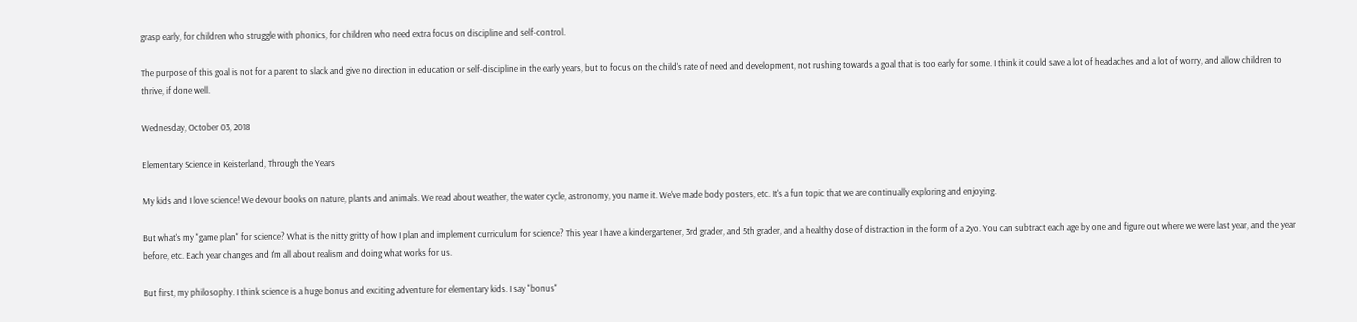grasp early, for children who struggle with phonics, for children who need extra focus on discipline and self-control.

The purpose of this goal is not for a parent to slack and give no direction in education or self-discipline in the early years, but to focus on the child's rate of need and development, not rushing towards a goal that is too early for some. I think it could save a lot of headaches and a lot of worry, and allow children to thrive, if done well.

Wednesday, October 03, 2018

Elementary Science in Keisterland, Through the Years

My kids and I love science! We devour books on nature, plants and animals. We read about weather, the water cycle, astronomy, you name it. We've made body posters, etc. It's a fun topic that we are continually exploring and enjoying.

But what's my "game plan" for science? What is the nitty gritty of how I plan and implement curriculum for science? This year I have a kindergartener, 3rd grader, and 5th grader, and a healthy dose of distraction in the form of a 2yo. You can subtract each age by one and figure out where we were last year, and the year before, etc. Each year changes and I'm all about realism and doing what works for us.

But first, my philosophy. I think science is a huge bonus and exciting adventure for elementary kids. I say "bonus"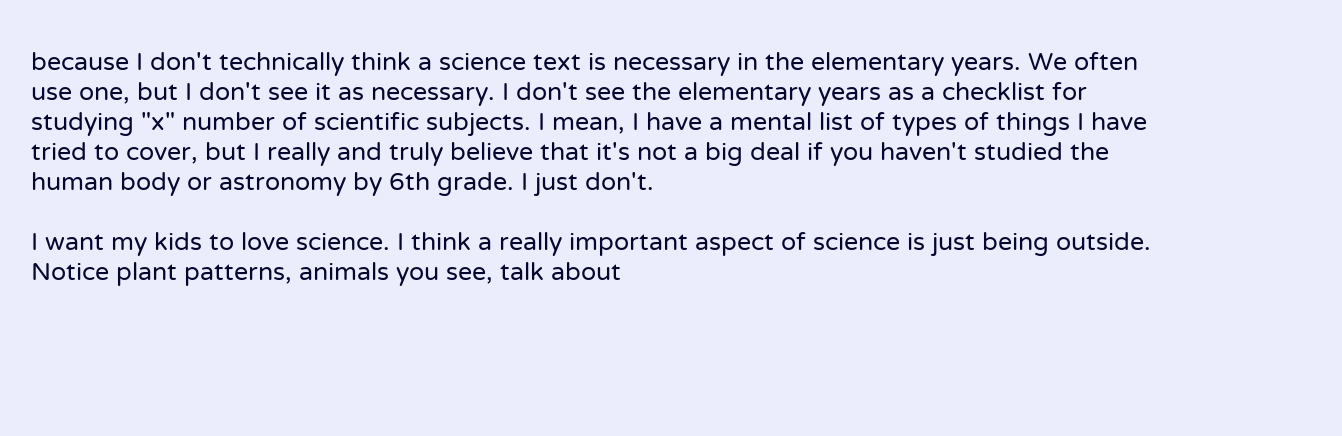because I don't technically think a science text is necessary in the elementary years. We often use one, but I don't see it as necessary. I don't see the elementary years as a checklist for studying "x" number of scientific subjects. I mean, I have a mental list of types of things I have tried to cover, but I really and truly believe that it's not a big deal if you haven't studied the human body or astronomy by 6th grade. I just don't.

I want my kids to love science. I think a really important aspect of science is just being outside. Notice plant patterns, animals you see, talk about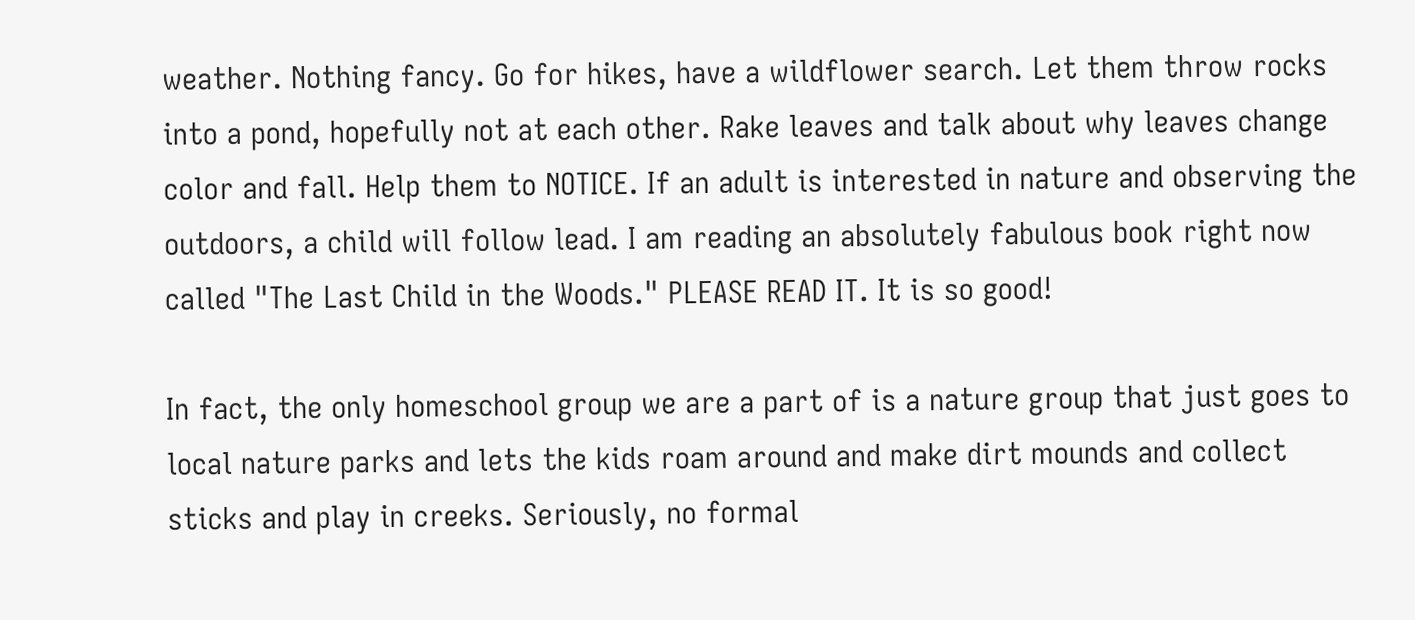weather. Nothing fancy. Go for hikes, have a wildflower search. Let them throw rocks into a pond, hopefully not at each other. Rake leaves and talk about why leaves change color and fall. Help them to NOTICE. If an adult is interested in nature and observing the outdoors, a child will follow lead. I am reading an absolutely fabulous book right now called "The Last Child in the Woods." PLEASE READ IT. It is so good!

In fact, the only homeschool group we are a part of is a nature group that just goes to local nature parks and lets the kids roam around and make dirt mounds and collect sticks and play in creeks. Seriously, no formal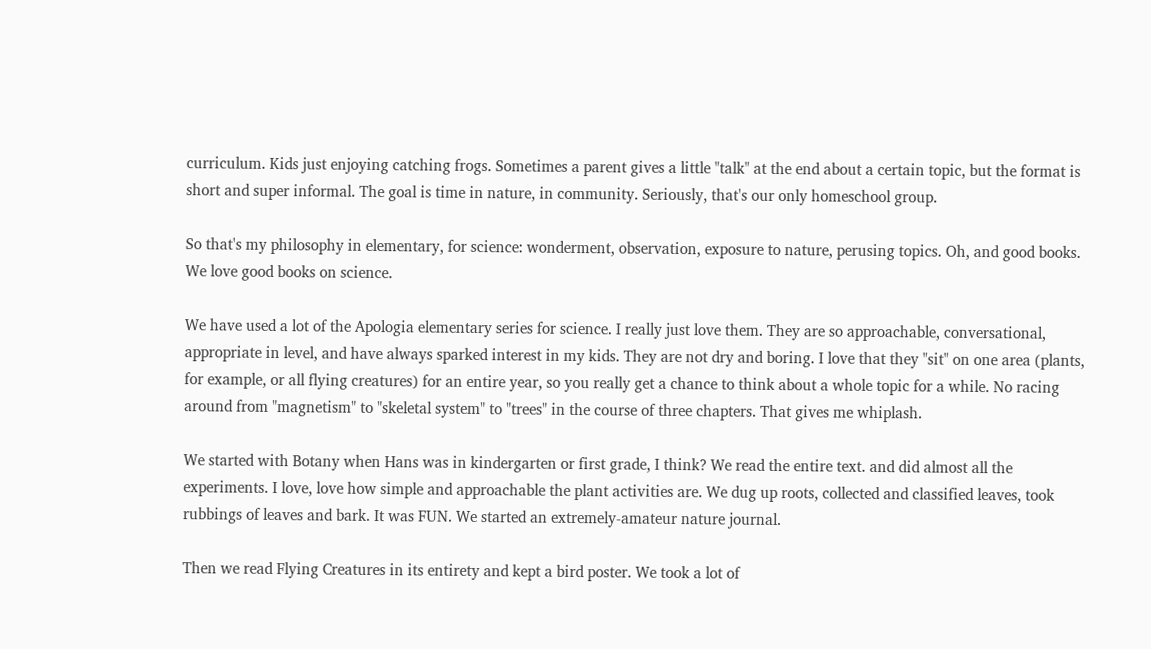curriculum. Kids just enjoying catching frogs. Sometimes a parent gives a little "talk" at the end about a certain topic, but the format is short and super informal. The goal is time in nature, in community. Seriously, that's our only homeschool group.

So that's my philosophy in elementary, for science: wonderment, observation, exposure to nature, perusing topics. Oh, and good books. We love good books on science.

We have used a lot of the Apologia elementary series for science. I really just love them. They are so approachable, conversational, appropriate in level, and have always sparked interest in my kids. They are not dry and boring. I love that they "sit" on one area (plants, for example, or all flying creatures) for an entire year, so you really get a chance to think about a whole topic for a while. No racing around from "magnetism" to "skeletal system" to "trees" in the course of three chapters. That gives me whiplash.

We started with Botany when Hans was in kindergarten or first grade, I think? We read the entire text. and did almost all the experiments. I love, love how simple and approachable the plant activities are. We dug up roots, collected and classified leaves, took rubbings of leaves and bark. It was FUN. We started an extremely-amateur nature journal.

Then we read Flying Creatures in its entirety and kept a bird poster. We took a lot of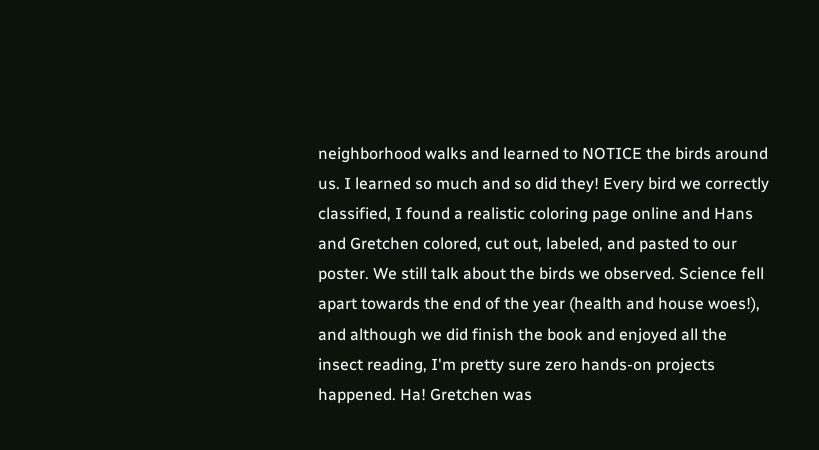neighborhood walks and learned to NOTICE the birds around us. I learned so much and so did they! Every bird we correctly classified, I found a realistic coloring page online and Hans and Gretchen colored, cut out, labeled, and pasted to our poster. We still talk about the birds we observed. Science fell apart towards the end of the year (health and house woes!), and although we did finish the book and enjoyed all the insect reading, I'm pretty sure zero hands-on projects happened. Ha! Gretchen was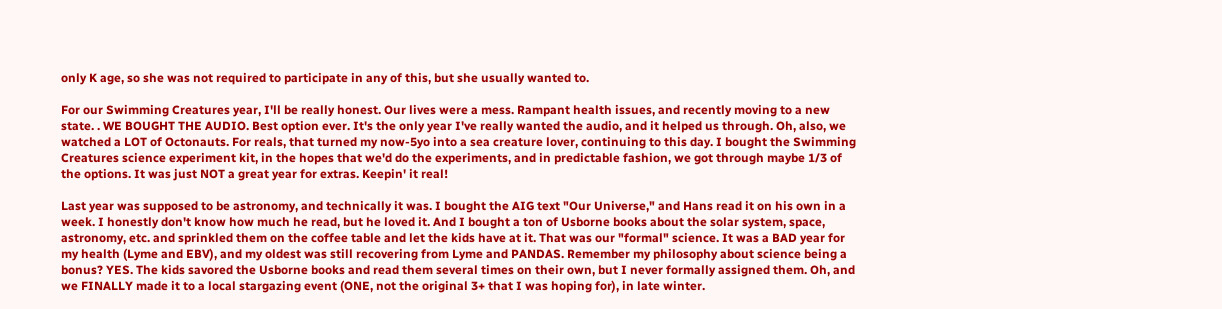only K age, so she was not required to participate in any of this, but she usually wanted to.

For our Swimming Creatures year, I'll be really honest. Our lives were a mess. Rampant health issues, and recently moving to a new state. . WE BOUGHT THE AUDIO. Best option ever. It's the only year I've really wanted the audio, and it helped us through. Oh, also, we watched a LOT of Octonauts. For reals, that turned my now-5yo into a sea creature lover, continuing to this day. I bought the Swimming Creatures science experiment kit, in the hopes that we'd do the experiments, and in predictable fashion, we got through maybe 1/3 of the options. It was just NOT a great year for extras. Keepin' it real!

Last year was supposed to be astronomy, and technically it was. I bought the AIG text "Our Universe," and Hans read it on his own in a week. I honestly don't know how much he read, but he loved it. And I bought a ton of Usborne books about the solar system, space, astronomy, etc. and sprinkled them on the coffee table and let the kids have at it. That was our "formal" science. It was a BAD year for my health (Lyme and EBV), and my oldest was still recovering from Lyme and PANDAS. Remember my philosophy about science being a bonus? YES. The kids savored the Usborne books and read them several times on their own, but I never formally assigned them. Oh, and we FINALLY made it to a local stargazing event (ONE, not the original 3+ that I was hoping for), in late winter.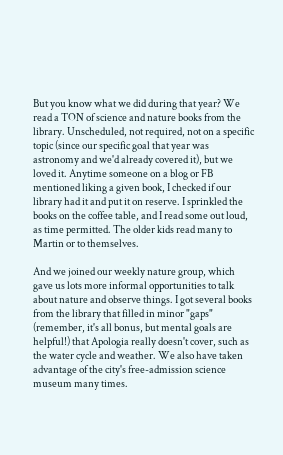But you know what we did during that year? We read a TON of science and nature books from the library. Unscheduled, not required, not on a specific topic (since our specific goal that year was astronomy and we'd already covered it), but we loved it. Anytime someone on a blog or FB mentioned liking a given book, I checked if our library had it and put it on reserve. I sprinkled the books on the coffee table, and I read some out loud, as time permitted. The older kids read many to Martin or to themselves.

And we joined our weekly nature group, which gave us lots more informal opportunities to talk about nature and observe things. I got several books from the library that filled in minor "gaps" (remember, it's all bonus, but mental goals are helpful!) that Apologia really doesn't cover, such as the water cycle and weather. We also have taken advantage of the city's free-admission science museum many times.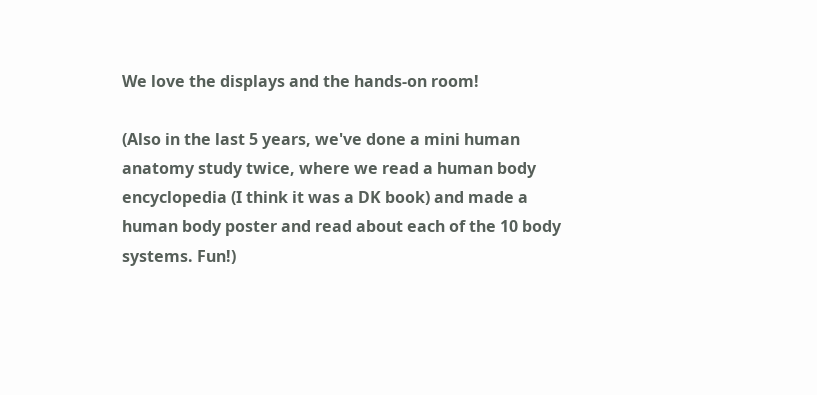We love the displays and the hands-on room!

(Also in the last 5 years, we've done a mini human anatomy study twice, where we read a human body encyclopedia (I think it was a DK book) and made a human body poster and read about each of the 10 body systems. Fun!)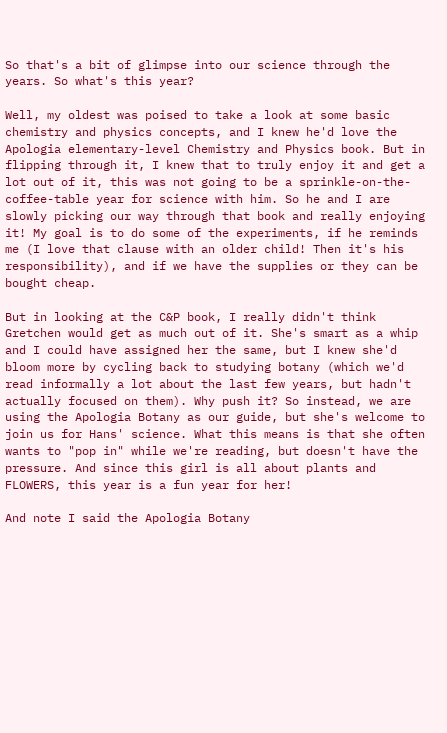So that's a bit of glimpse into our science through the years. So what's this year?

Well, my oldest was poised to take a look at some basic chemistry and physics concepts, and I knew he'd love the Apologia elementary-level Chemistry and Physics book. But in flipping through it, I knew that to truly enjoy it and get a lot out of it, this was not going to be a sprinkle-on-the-coffee-table year for science with him. So he and I are slowly picking our way through that book and really enjoying it! My goal is to do some of the experiments, if he reminds me (I love that clause with an older child! Then it's his responsibility), and if we have the supplies or they can be bought cheap.

But in looking at the C&P book, I really didn't think Gretchen would get as much out of it. She's smart as a whip and I could have assigned her the same, but I knew she'd bloom more by cycling back to studying botany (which we'd read informally a lot about the last few years, but hadn't actually focused on them). Why push it? So instead, we are using the Apologia Botany as our guide, but she's welcome to join us for Hans' science. What this means is that she often wants to "pop in" while we're reading, but doesn't have the pressure. And since this girl is all about plants and FLOWERS, this year is a fun year for her!

And note I said the Apologia Botany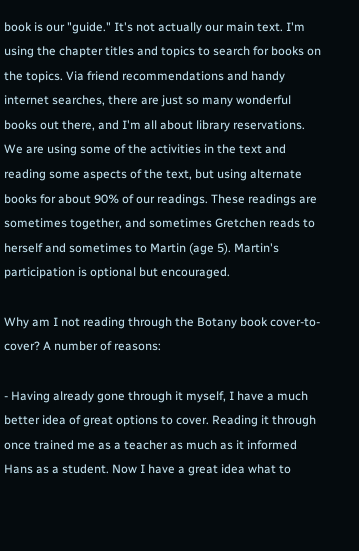book is our "guide." It's not actually our main text. I'm using the chapter titles and topics to search for books on the topics. Via friend recommendations and handy internet searches, there are just so many wonderful books out there, and I'm all about library reservations. We are using some of the activities in the text and reading some aspects of the text, but using alternate books for about 90% of our readings. These readings are sometimes together, and sometimes Gretchen reads to herself and sometimes to Martin (age 5). Martin's participation is optional but encouraged.

Why am I not reading through the Botany book cover-to-cover? A number of reasons:

- Having already gone through it myself, I have a much better idea of great options to cover. Reading it through once trained me as a teacher as much as it informed Hans as a student. Now I have a great idea what to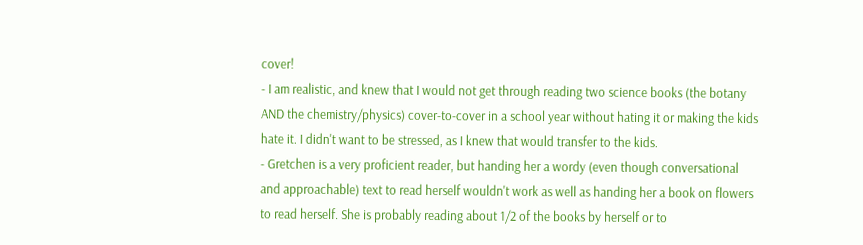cover!
- I am realistic, and knew that I would not get through reading two science books (the botany AND the chemistry/physics) cover-to-cover in a school year without hating it or making the kids hate it. I didn't want to be stressed, as I knew that would transfer to the kids.
- Gretchen is a very proficient reader, but handing her a wordy (even though conversational and approachable) text to read herself wouldn't work as well as handing her a book on flowers to read herself. She is probably reading about 1/2 of the books by herself or to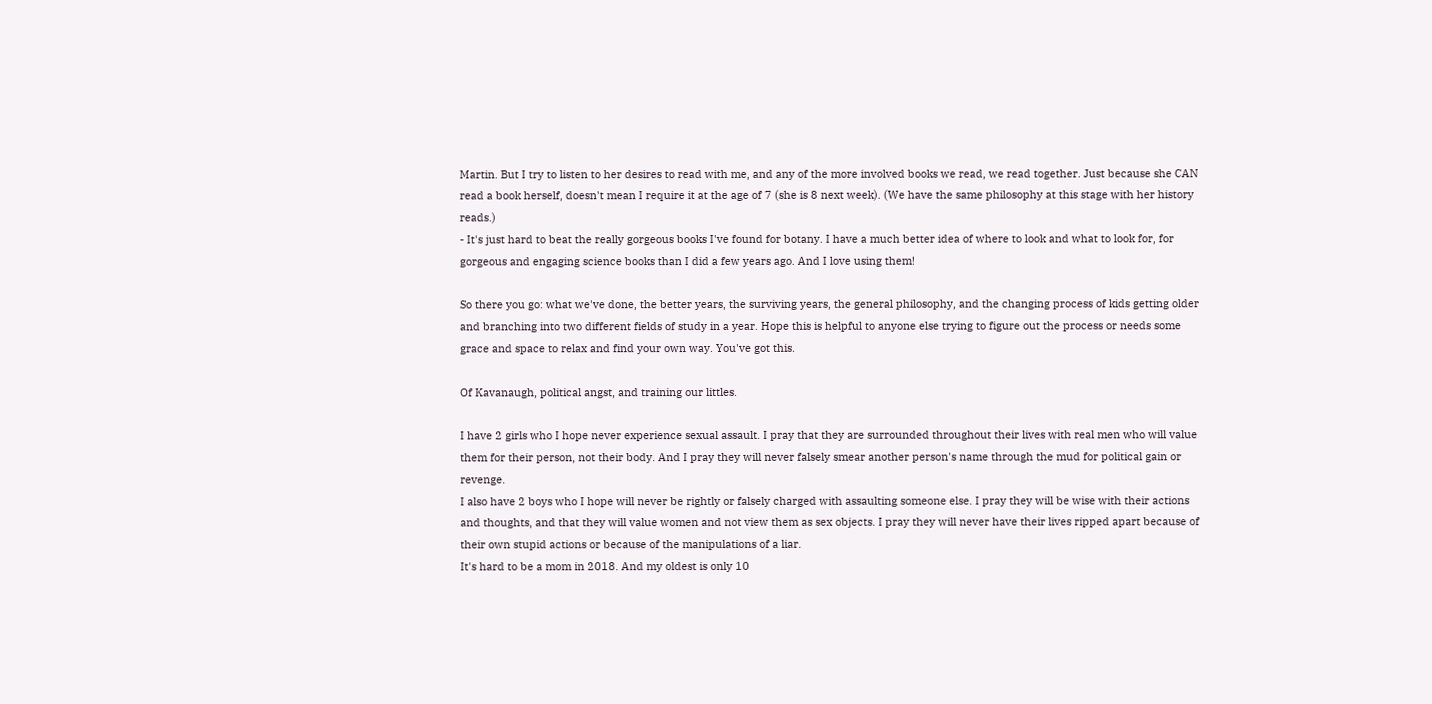Martin. But I try to listen to her desires to read with me, and any of the more involved books we read, we read together. Just because she CAN read a book herself, doesn't mean I require it at the age of 7 (she is 8 next week). (We have the same philosophy at this stage with her history reads.)
- It's just hard to beat the really gorgeous books I've found for botany. I have a much better idea of where to look and what to look for, for gorgeous and engaging science books than I did a few years ago. And I love using them!

So there you go: what we've done, the better years, the surviving years, the general philosophy, and the changing process of kids getting older and branching into two different fields of study in a year. Hope this is helpful to anyone else trying to figure out the process or needs some grace and space to relax and find your own way. You've got this.

Of Kavanaugh, political angst, and training our littles.

I have 2 girls who I hope never experience sexual assault. I pray that they are surrounded throughout their lives with real men who will value them for their person, not their body. And I pray they will never falsely smear another person's name through the mud for political gain or revenge.
I also have 2 boys who I hope will never be rightly or falsely charged with assaulting someone else. I pray they will be wise with their actions and thoughts, and that they will value women and not view them as sex objects. I pray they will never have their lives ripped apart because of their own stupid actions or because of the manipulations of a liar.
It's hard to be a mom in 2018. And my oldest is only 10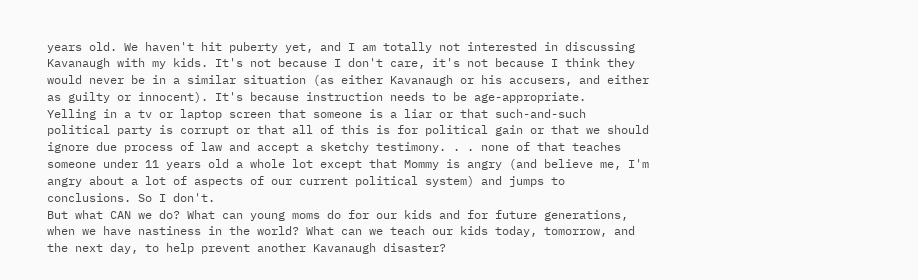years old. We haven't hit puberty yet, and I am totally not interested in discussing Kavanaugh with my kids. It's not because I don't care, it's not because I think they would never be in a similar situation (as either Kavanaugh or his accusers, and either as guilty or innocent). It's because instruction needs to be age-appropriate.
Yelling in a tv or laptop screen that someone is a liar or that such-and-such political party is corrupt or that all of this is for political gain or that we should ignore due process of law and accept a sketchy testimony. . . none of that teaches someone under 11 years old a whole lot except that Mommy is angry (and believe me, I'm angry about a lot of aspects of our current political system) and jumps to conclusions. So I don't.
But what CAN we do? What can young moms do for our kids and for future generations, when we have nastiness in the world? What can we teach our kids today, tomorrow, and the next day, to help prevent another Kavanaugh disaster?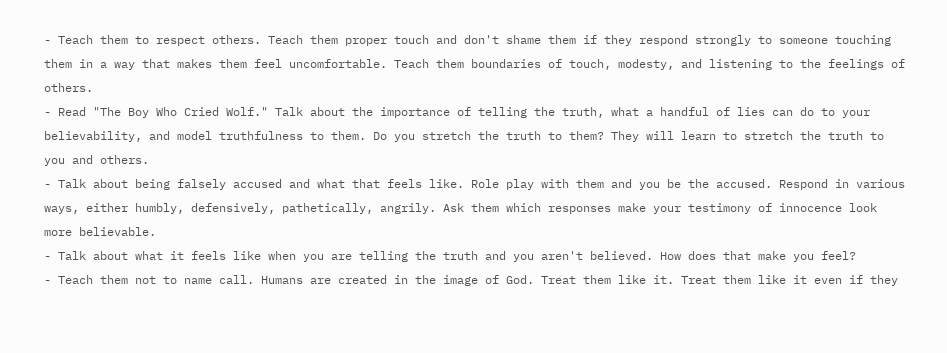- Teach them to respect others. Teach them proper touch and don't shame them if they respond strongly to someone touching them in a way that makes them feel uncomfortable. Teach them boundaries of touch, modesty, and listening to the feelings of others.
- Read "The Boy Who Cried Wolf." Talk about the importance of telling the truth, what a handful of lies can do to your believability, and model truthfulness to them. Do you stretch the truth to them? They will learn to stretch the truth to you and others.
- Talk about being falsely accused and what that feels like. Role play with them and you be the accused. Respond in various ways, either humbly, defensively, pathetically, angrily. Ask them which responses make your testimony of innocence look more believable.
- Talk about what it feels like when you are telling the truth and you aren't believed. How does that make you feel?
- Teach them not to name call. Humans are created in the image of God. Treat them like it. Treat them like it even if they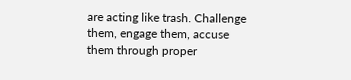are acting like trash. Challenge them, engage them, accuse them through proper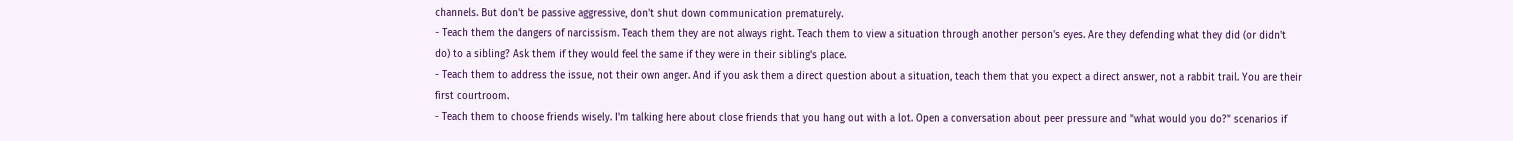channels. But don't be passive aggressive, don't shut down communication prematurely.
- Teach them the dangers of narcissism. Teach them they are not always right. Teach them to view a situation through another person's eyes. Are they defending what they did (or didn't do) to a sibling? Ask them if they would feel the same if they were in their sibling's place.
- Teach them to address the issue, not their own anger. And if you ask them a direct question about a situation, teach them that you expect a direct answer, not a rabbit trail. You are their first courtroom.
- Teach them to choose friends wisely. I'm talking here about close friends that you hang out with a lot. Open a conversation about peer pressure and "what would you do?" scenarios if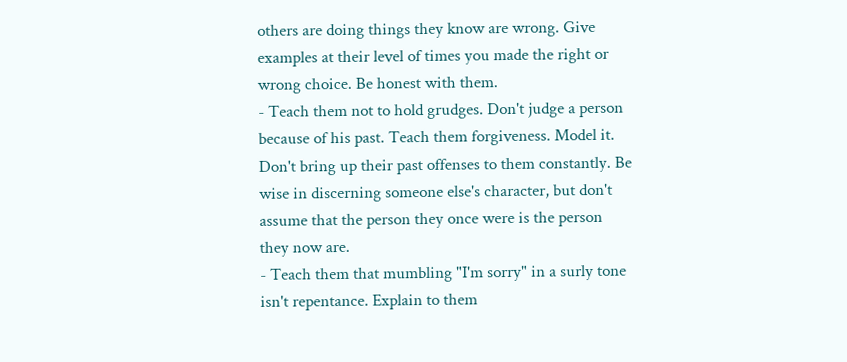others are doing things they know are wrong. Give examples at their level of times you made the right or wrong choice. Be honest with them.
- Teach them not to hold grudges. Don't judge a person because of his past. Teach them forgiveness. Model it. Don't bring up their past offenses to them constantly. Be wise in discerning someone else's character, but don't assume that the person they once were is the person they now are.
- Teach them that mumbling "I'm sorry" in a surly tone isn't repentance. Explain to them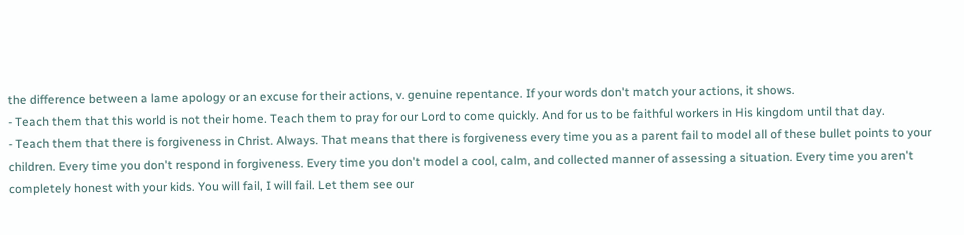the difference between a lame apology or an excuse for their actions, v. genuine repentance. If your words don't match your actions, it shows.
- Teach them that this world is not their home. Teach them to pray for our Lord to come quickly. And for us to be faithful workers in His kingdom until that day.
- Teach them that there is forgiveness in Christ. Always. That means that there is forgiveness every time you as a parent fail to model all of these bullet points to your children. Every time you don't respond in forgiveness. Every time you don't model a cool, calm, and collected manner of assessing a situation. Every time you aren't completely honest with your kids. You will fail, I will fail. Let them see our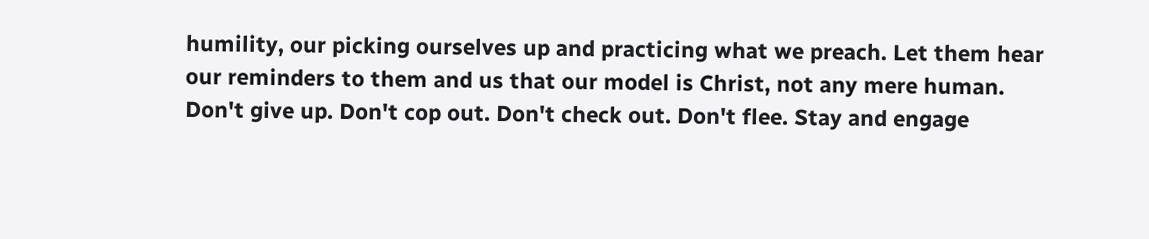humility, our picking ourselves up and practicing what we preach. Let them hear our reminders to them and us that our model is Christ, not any mere human.
Don't give up. Don't cop out. Don't check out. Don't flee. Stay and engage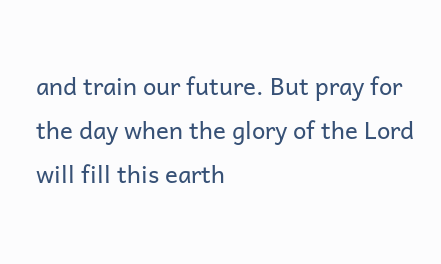and train our future. But pray for the day when the glory of the Lord will fill this earth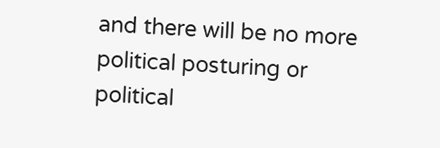and there will be no more political posturing or political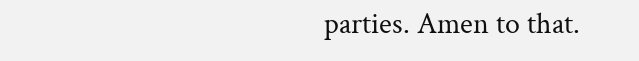parties. Amen to that.